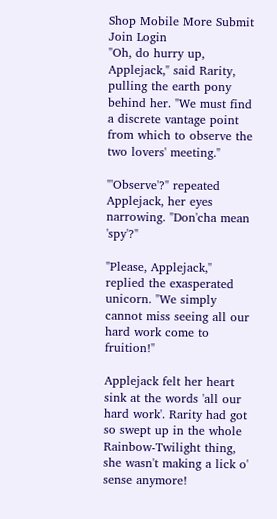Shop Mobile More Submit  Join Login
"Oh, do hurry up, Applejack," said Rarity, pulling the earth pony behind her. "We must find a discrete vantage point from which to observe the two lovers' meeting."

"'Observe'?" repeated Applejack, her eyes narrowing. "Don'cha mean 'spy'?"

"Please, Applejack," replied the exasperated unicorn. "We simply cannot miss seeing all our hard work come to fruition!"

Applejack felt her heart sink at the words 'all our hard work'. Rarity had got so swept up in the whole Rainbow-Twilight thing, she wasn't making a lick o' sense anymore!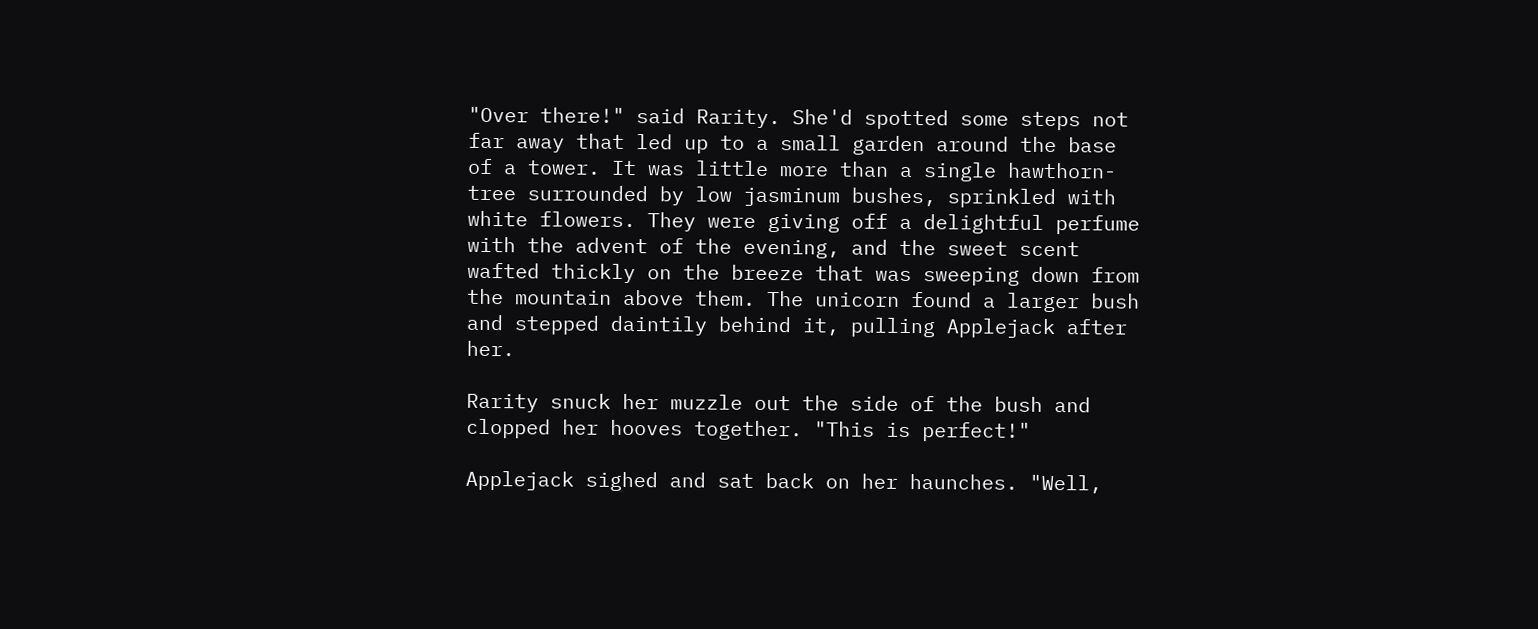"Over there!" said Rarity. She'd spotted some steps not far away that led up to a small garden around the base of a tower. It was little more than a single hawthorn-tree surrounded by low jasminum bushes, sprinkled with white flowers. They were giving off a delightful perfume with the advent of the evening, and the sweet scent wafted thickly on the breeze that was sweeping down from the mountain above them. The unicorn found a larger bush and stepped daintily behind it, pulling Applejack after her.

Rarity snuck her muzzle out the side of the bush and clopped her hooves together. "This is perfect!"

Applejack sighed and sat back on her haunches. "Well,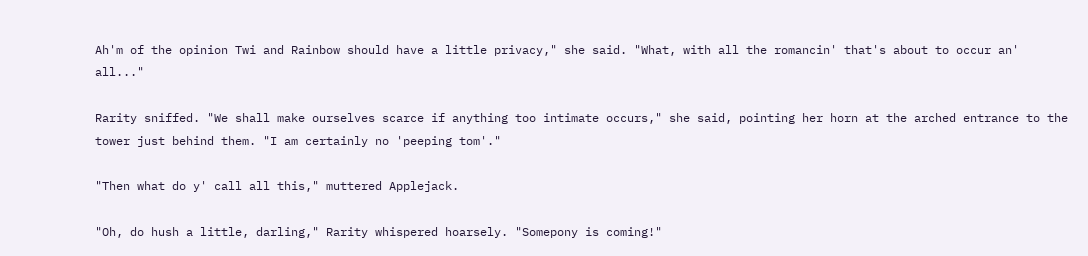Ah'm of the opinion Twi and Rainbow should have a little privacy," she said. "What, with all the romancin' that's about to occur an' all..."

Rarity sniffed. "We shall make ourselves scarce if anything too intimate occurs," she said, pointing her horn at the arched entrance to the tower just behind them. "I am certainly no 'peeping tom'."

"Then what do y' call all this," muttered Applejack.

"Oh, do hush a little, darling," Rarity whispered hoarsely. "Somepony is coming!"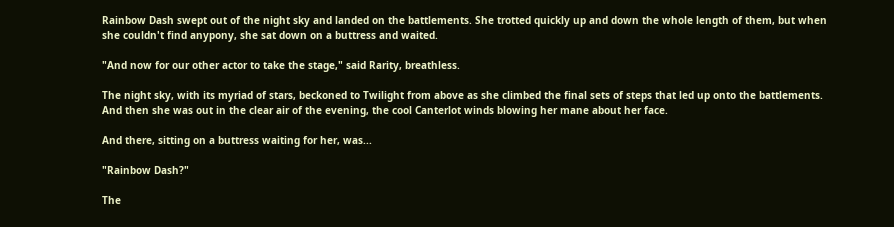Rainbow Dash swept out of the night sky and landed on the battlements. She trotted quickly up and down the whole length of them, but when she couldn't find anypony, she sat down on a buttress and waited.

"And now for our other actor to take the stage," said Rarity, breathless.

The night sky, with its myriad of stars, beckoned to Twilight from above as she climbed the final sets of steps that led up onto the battlements. And then she was out in the clear air of the evening, the cool Canterlot winds blowing her mane about her face.

And there, sitting on a buttress waiting for her, was...

"Rainbow Dash?"

The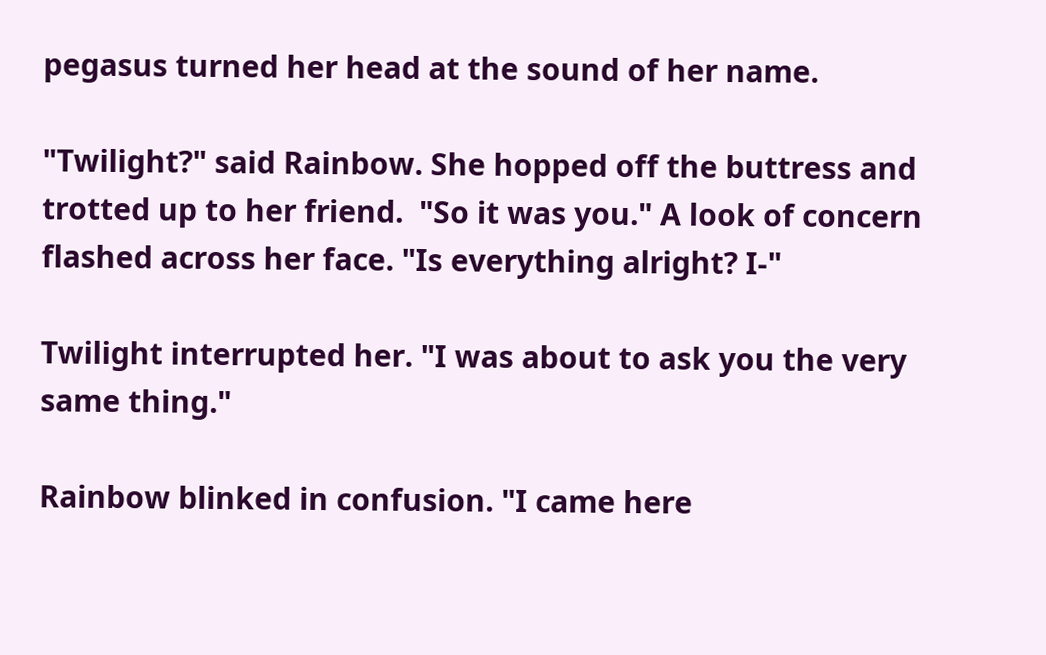pegasus turned her head at the sound of her name.

"Twilight?" said Rainbow. She hopped off the buttress and trotted up to her friend.  "So it was you." A look of concern flashed across her face. "Is everything alright? I-"

Twilight interrupted her. "I was about to ask you the very same thing."

Rainbow blinked in confusion. "I came here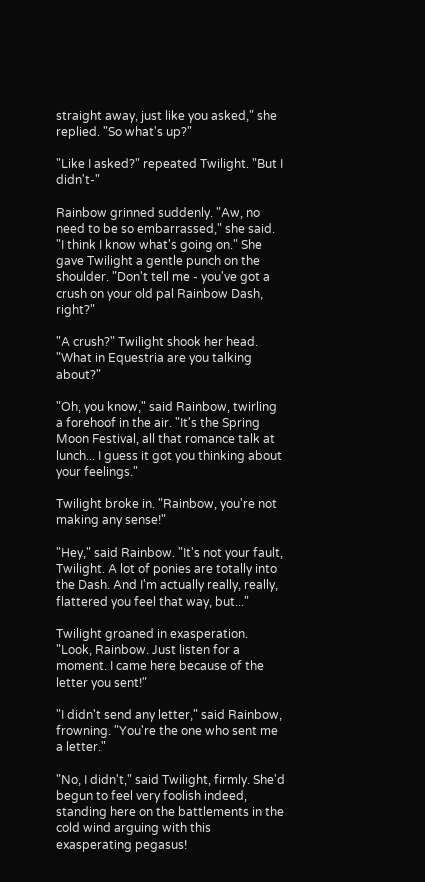straight away, just like you asked," she replied. "So what's up?"

"Like I asked?" repeated Twilight. "But I didn't-"

Rainbow grinned suddenly. "Aw, no need to be so embarrassed," she said. "I think I know what's going on." She gave Twilight a gentle punch on the shoulder. "Don't tell me - you've got a crush on your old pal Rainbow Dash, right?"

"A crush?" Twilight shook her head. "What in Equestria are you talking about?"

"Oh, you know," said Rainbow, twirling a forehoof in the air. "It's the Spring Moon Festival, all that romance talk at lunch... I guess it got you thinking about your feelings."

Twilight broke in. "Rainbow, you're not making any sense!"

"Hey," said Rainbow. "It's not your fault, Twilight. A lot of ponies are totally into the Dash. And I'm actually really, really, flattered you feel that way, but..."

Twilight groaned in exasperation. "Look, Rainbow. Just listen for a moment. I came here because of the letter you sent!"

"I didn't send any letter," said Rainbow, frowning. "You're the one who sent me a letter."

"No, I didn't," said Twilight, firmly. She'd begun to feel very foolish indeed, standing here on the battlements in the cold wind arguing with this exasperating pegasus!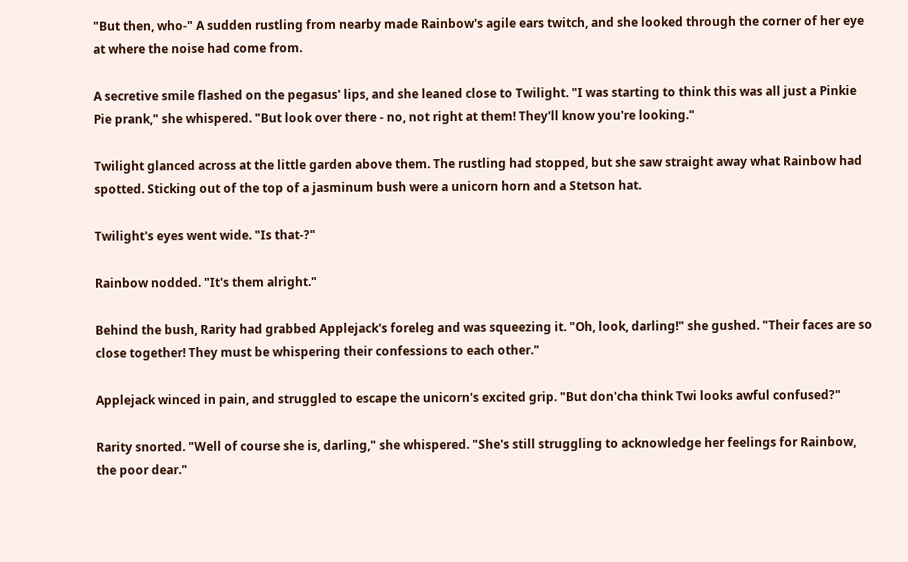"But then, who-" A sudden rustling from nearby made Rainbow's agile ears twitch, and she looked through the corner of her eye at where the noise had come from.

A secretive smile flashed on the pegasus' lips, and she leaned close to Twilight. "I was starting to think this was all just a Pinkie Pie prank," she whispered. "But look over there - no, not right at them! They'll know you're looking."

Twilight glanced across at the little garden above them. The rustling had stopped, but she saw straight away what Rainbow had spotted. Sticking out of the top of a jasminum bush were a unicorn horn and a Stetson hat.

Twilight's eyes went wide. "Is that-?"

Rainbow nodded. "It's them alright."

Behind the bush, Rarity had grabbed Applejack's foreleg and was squeezing it. "Oh, look, darling!" she gushed. "Their faces are so close together! They must be whispering their confessions to each other."

Applejack winced in pain, and struggled to escape the unicorn's excited grip. "But don'cha think Twi looks awful confused?"

Rarity snorted. "Well of course she is, darling," she whispered. "She's still struggling to acknowledge her feelings for Rainbow, the poor dear."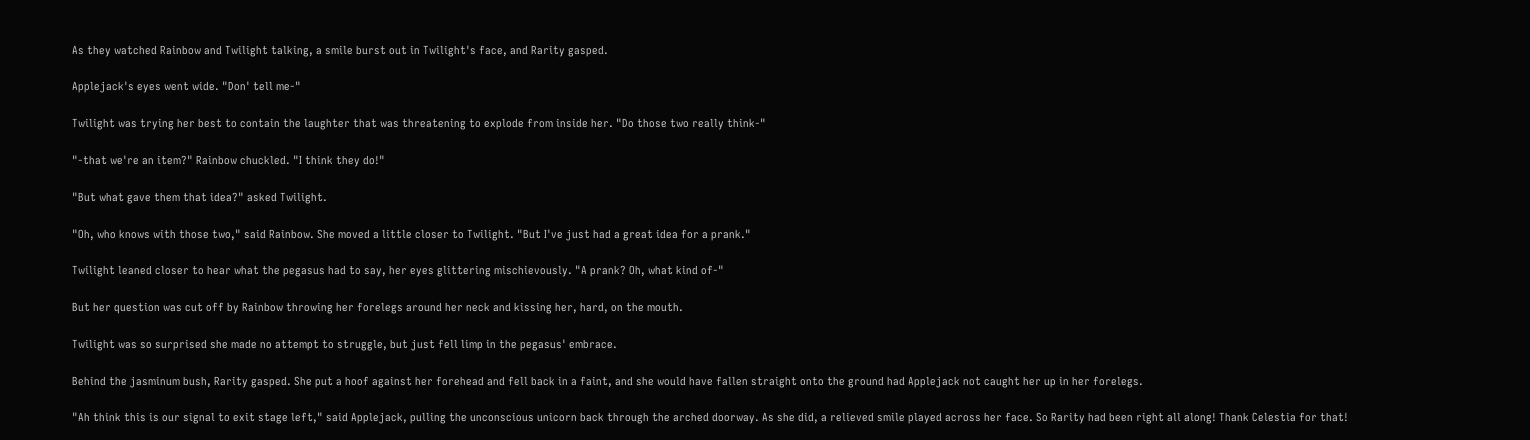As they watched Rainbow and Twilight talking, a smile burst out in Twilight's face, and Rarity gasped.

Applejack's eyes went wide. "Don' tell me-"

Twilight was trying her best to contain the laughter that was threatening to explode from inside her. "Do those two really think-"

"-that we're an item?" Rainbow chuckled. "I think they do!"

"But what gave them that idea?" asked Twilight.

"Oh, who knows with those two," said Rainbow. She moved a little closer to Twilight. "But I've just had a great idea for a prank."

Twilight leaned closer to hear what the pegasus had to say, her eyes glittering mischievously. "A prank? Oh, what kind of-"

But her question was cut off by Rainbow throwing her forelegs around her neck and kissing her, hard, on the mouth.

Twilight was so surprised she made no attempt to struggle, but just fell limp in the pegasus' embrace.

Behind the jasminum bush, Rarity gasped. She put a hoof against her forehead and fell back in a faint, and she would have fallen straight onto the ground had Applejack not caught her up in her forelegs.

"Ah think this is our signal to exit stage left," said Applejack, pulling the unconscious unicorn back through the arched doorway. As she did, a relieved smile played across her face. So Rarity had been right all along! Thank Celestia for that!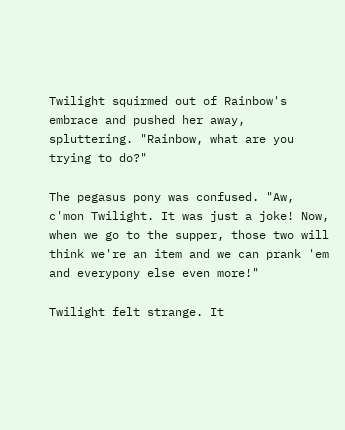Twilight squirmed out of Rainbow's embrace and pushed her away, spluttering. "Rainbow, what are you trying to do?"

The pegasus pony was confused. "Aw, c'mon Twilight. It was just a joke! Now, when we go to the supper, those two will think we're an item and we can prank 'em and everypony else even more!"

Twilight felt strange. It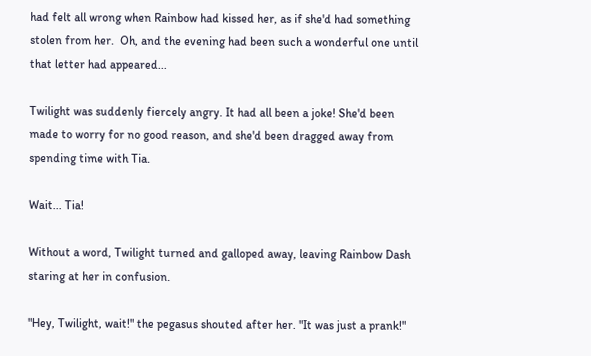had felt all wrong when Rainbow had kissed her, as if she'd had something stolen from her.  Oh, and the evening had been such a wonderful one until that letter had appeared...

Twilight was suddenly fiercely angry. It had all been a joke! She'd been made to worry for no good reason, and she'd been dragged away from spending time with Tia.

Wait... Tia!

Without a word, Twilight turned and galloped away, leaving Rainbow Dash staring at her in confusion.

"Hey, Twilight, wait!" the pegasus shouted after her. "It was just a prank!"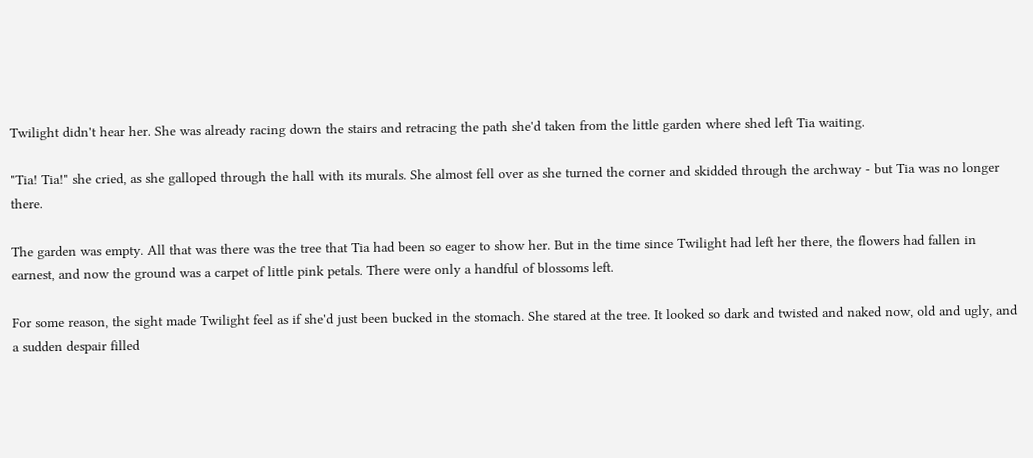Twilight didn't hear her. She was already racing down the stairs and retracing the path she'd taken from the little garden where shed left Tia waiting.

"Tia! Tia!" she cried, as she galloped through the hall with its murals. She almost fell over as she turned the corner and skidded through the archway - but Tia was no longer there.

The garden was empty. All that was there was the tree that Tia had been so eager to show her. But in the time since Twilight had left her there, the flowers had fallen in earnest, and now the ground was a carpet of little pink petals. There were only a handful of blossoms left.

For some reason, the sight made Twilight feel as if she'd just been bucked in the stomach. She stared at the tree. It looked so dark and twisted and naked now, old and ugly, and a sudden despair filled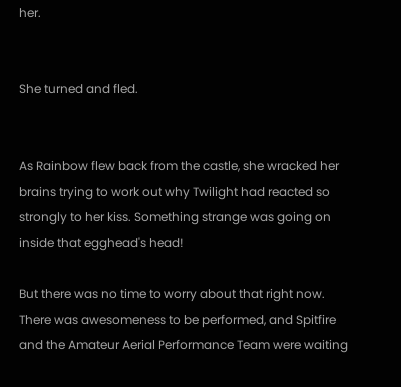her.


She turned and fled.


As Rainbow flew back from the castle, she wracked her brains trying to work out why Twilight had reacted so strongly to her kiss. Something strange was going on inside that egghead's head!

But there was no time to worry about that right now. There was awesomeness to be performed, and Spitfire and the Amateur Aerial Performance Team were waiting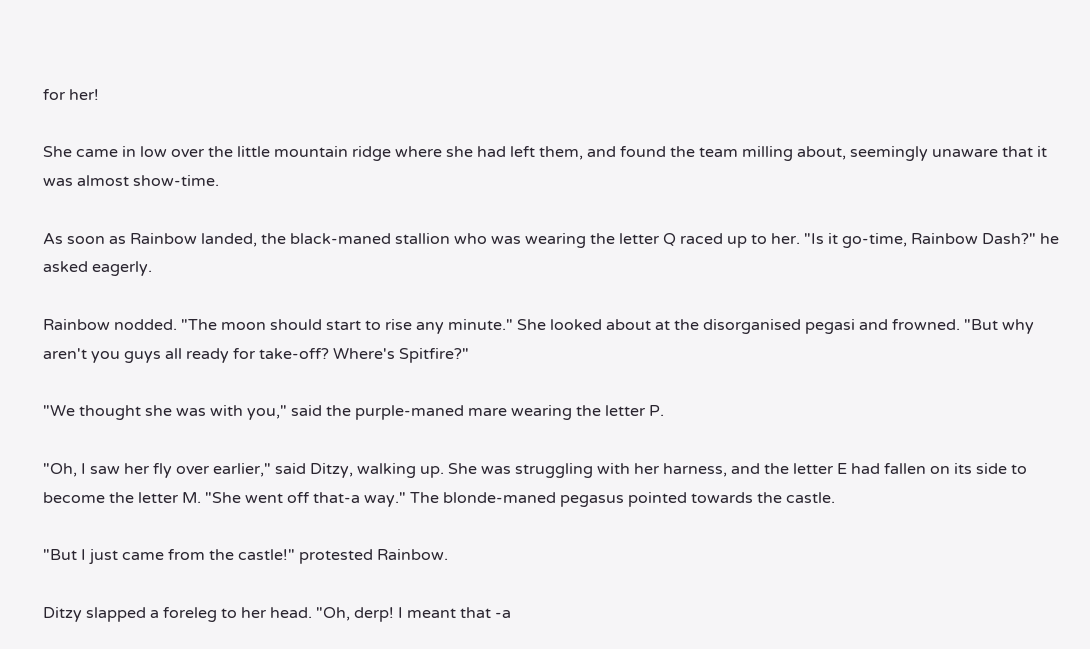for her!

She came in low over the little mountain ridge where she had left them, and found the team milling about, seemingly unaware that it was almost show-time.

As soon as Rainbow landed, the black-maned stallion who was wearing the letter Q raced up to her. "Is it go-time, Rainbow Dash?" he asked eagerly.

Rainbow nodded. "The moon should start to rise any minute." She looked about at the disorganised pegasi and frowned. "But why aren't you guys all ready for take-off? Where's Spitfire?"

"We thought she was with you," said the purple-maned mare wearing the letter P.

"Oh, I saw her fly over earlier," said Ditzy, walking up. She was struggling with her harness, and the letter E had fallen on its side to become the letter M. "She went off that-a way." The blonde-maned pegasus pointed towards the castle.

"But I just came from the castle!" protested Rainbow.

Ditzy slapped a foreleg to her head. "Oh, derp! I meant that -a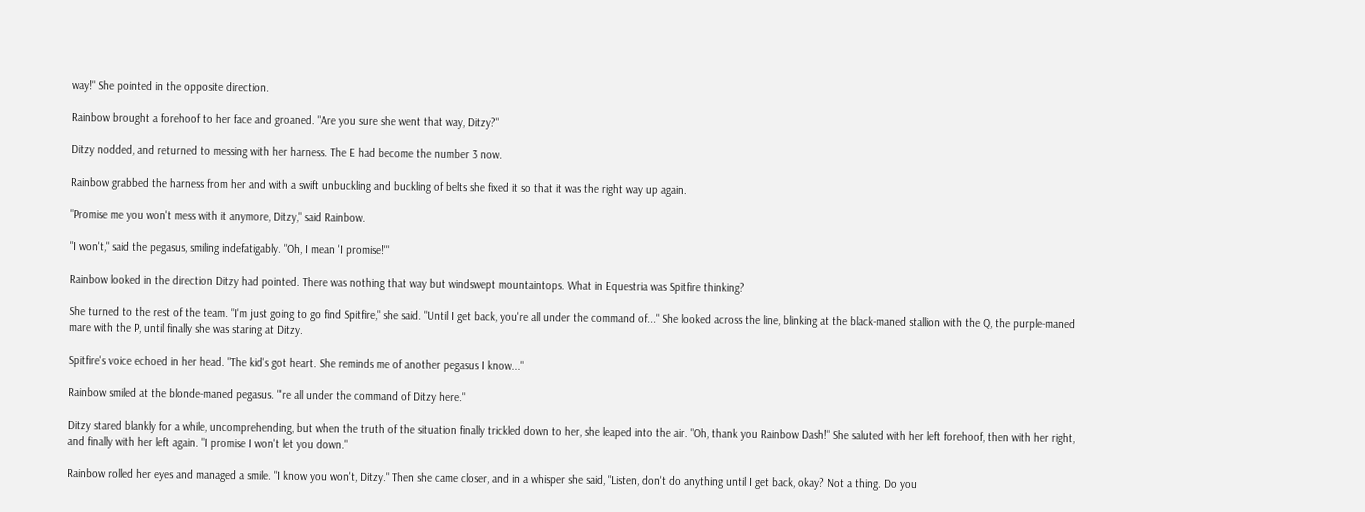way!" She pointed in the opposite direction.

Rainbow brought a forehoof to her face and groaned. "Are you sure she went that way, Ditzy?"

Ditzy nodded, and returned to messing with her harness. The E had become the number 3 now.

Rainbow grabbed the harness from her and with a swift unbuckling and buckling of belts she fixed it so that it was the right way up again.

"Promise me you won't mess with it anymore, Ditzy," said Rainbow.

"I won't," said the pegasus, smiling indefatigably. "Oh, I mean 'I promise!'"

Rainbow looked in the direction Ditzy had pointed. There was nothing that way but windswept mountaintops. What in Equestria was Spitfire thinking?

She turned to the rest of the team. "I'm just going to go find Spitfire," she said. "Until I get back, you're all under the command of..." She looked across the line, blinking at the black-maned stallion with the Q, the purple-maned mare with the P, until finally she was staring at Ditzy.

Spitfire's voice echoed in her head. "The kid's got heart. She reminds me of another pegasus I know..."

Rainbow smiled at the blonde-maned pegasus. "'re all under the command of Ditzy here."

Ditzy stared blankly for a while, uncomprehending, but when the truth of the situation finally trickled down to her, she leaped into the air. "Oh, thank you Rainbow Dash!" She saluted with her left forehoof, then with her right, and finally with her left again. "I promise I won't let you down."

Rainbow rolled her eyes and managed a smile. "I know you won't, Ditzy." Then she came closer, and in a whisper she said, "Listen, don't do anything until I get back, okay? Not a thing. Do you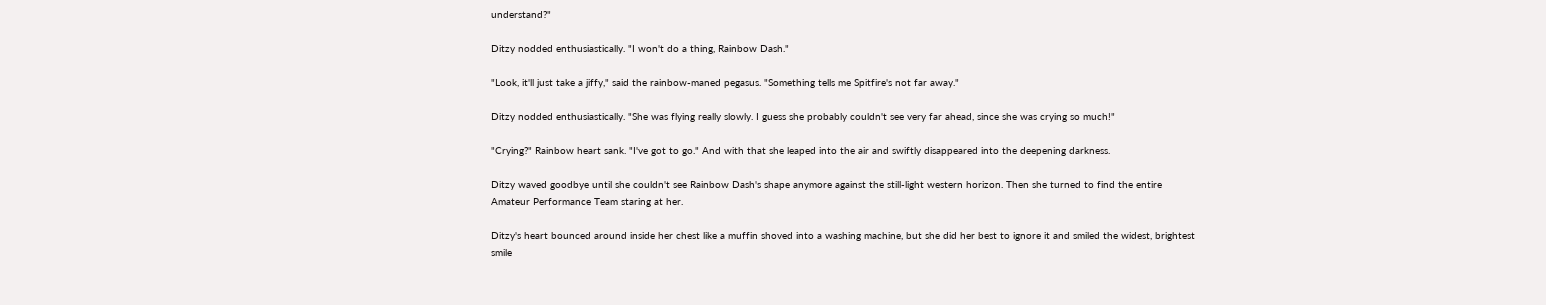understand?"

Ditzy nodded enthusiastically. "I won't do a thing, Rainbow Dash."

"Look, it'll just take a jiffy," said the rainbow-maned pegasus. "Something tells me Spitfire's not far away."

Ditzy nodded enthusiastically. "She was flying really slowly. I guess she probably couldn't see very far ahead, since she was crying so much!"

"Crying?" Rainbow heart sank. "I've got to go." And with that she leaped into the air and swiftly disappeared into the deepening darkness.

Ditzy waved goodbye until she couldn't see Rainbow Dash's shape anymore against the still-light western horizon. Then she turned to find the entire Amateur Performance Team staring at her.

Ditzy's heart bounced around inside her chest like a muffin shoved into a washing machine, but she did her best to ignore it and smiled the widest, brightest smile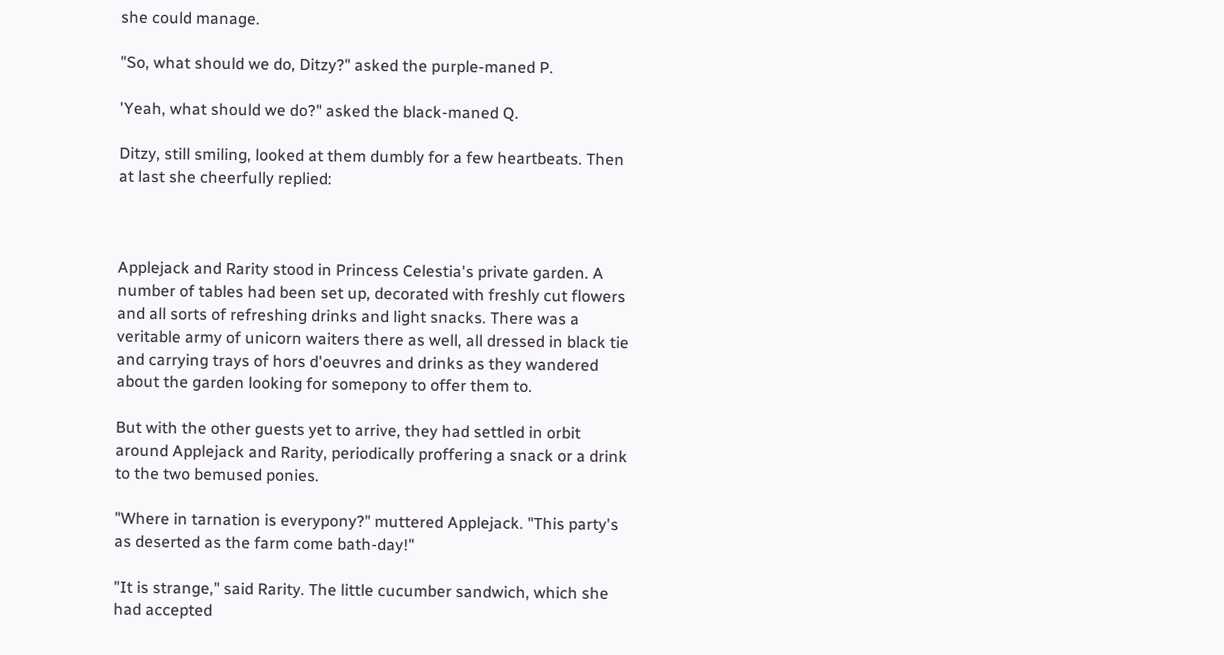she could manage.

"So, what should we do, Ditzy?" asked the purple-maned P.

'Yeah, what should we do?" asked the black-maned Q.

Ditzy, still smiling, looked at them dumbly for a few heartbeats. Then at last she cheerfully replied:



Applejack and Rarity stood in Princess Celestia's private garden. A number of tables had been set up, decorated with freshly cut flowers and all sorts of refreshing drinks and light snacks. There was a veritable army of unicorn waiters there as well, all dressed in black tie and carrying trays of hors d'oeuvres and drinks as they wandered about the garden looking for somepony to offer them to.

But with the other guests yet to arrive, they had settled in orbit around Applejack and Rarity, periodically proffering a snack or a drink to the two bemused ponies.

"Where in tarnation is everypony?" muttered Applejack. "This party's as deserted as the farm come bath-day!"

"It is strange," said Rarity. The little cucumber sandwich, which she had accepted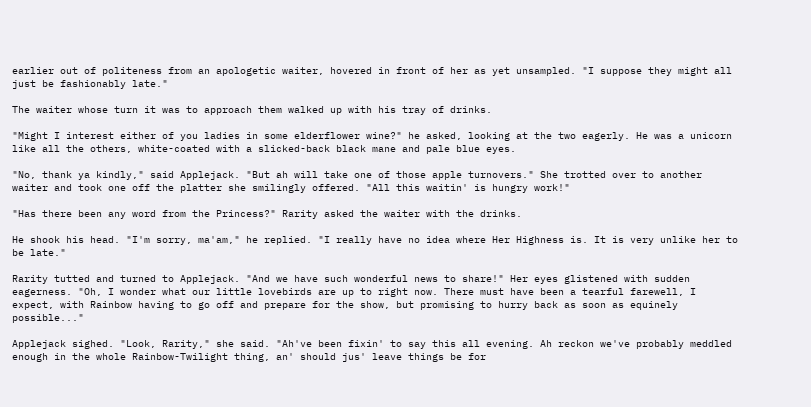earlier out of politeness from an apologetic waiter, hovered in front of her as yet unsampled. "I suppose they might all just be fashionably late."

The waiter whose turn it was to approach them walked up with his tray of drinks.

"Might I interest either of you ladies in some elderflower wine?" he asked, looking at the two eagerly. He was a unicorn like all the others, white-coated with a slicked-back black mane and pale blue eyes.

"No, thank ya kindly," said Applejack. "But ah will take one of those apple turnovers." She trotted over to another waiter and took one off the platter she smilingly offered. "All this waitin' is hungry work!"

"Has there been any word from the Princess?" Rarity asked the waiter with the drinks.

He shook his head. "I'm sorry, ma'am," he replied. "I really have no idea where Her Highness is. It is very unlike her to be late."

Rarity tutted and turned to Applejack. "And we have such wonderful news to share!" Her eyes glistened with sudden eagerness. "Oh, I wonder what our little lovebirds are up to right now. There must have been a tearful farewell, I expect, with Rainbow having to go off and prepare for the show, but promising to hurry back as soon as equinely possible..."

Applejack sighed. "Look, Rarity," she said. "Ah've been fixin' to say this all evening. Ah reckon we've probably meddled enough in the whole Rainbow-Twilight thing, an' should jus' leave things be for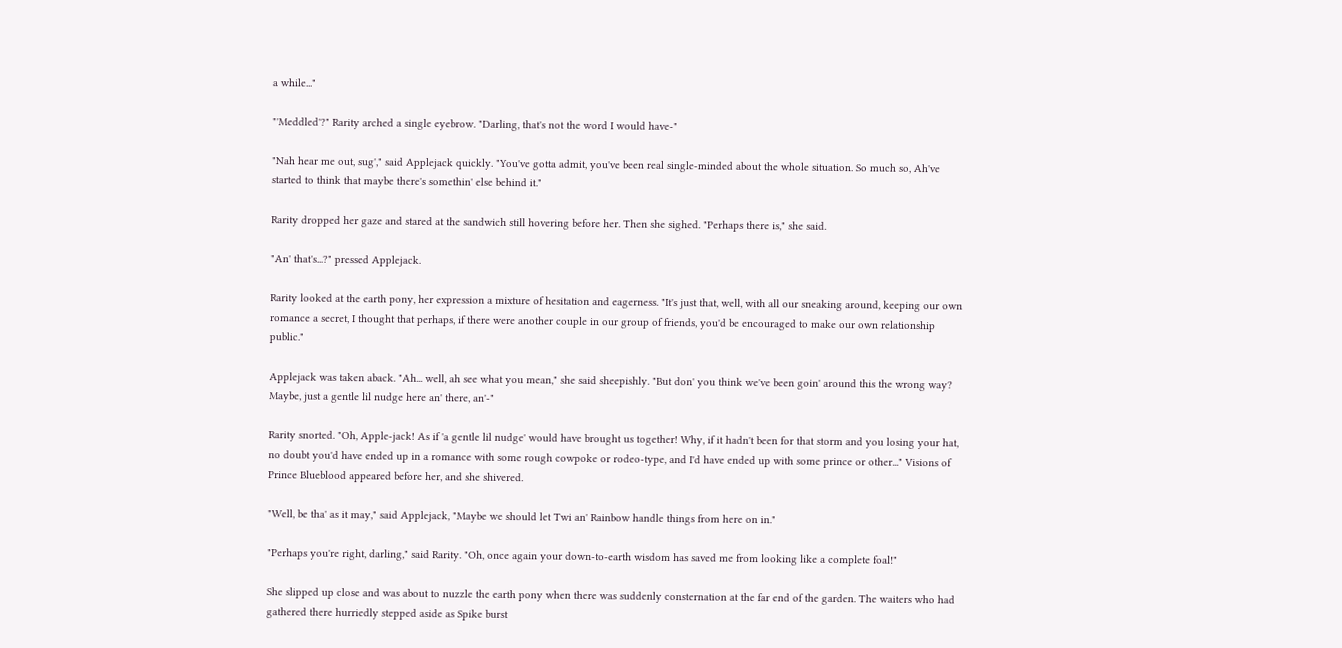a while..."

"'Meddled'?" Rarity arched a single eyebrow. "Darling, that's not the word I would have-"

"Nah hear me out, sug'," said Applejack quickly. "You've gotta admit, you've been real single-minded about the whole situation. So much so, Ah've started to think that maybe there's somethin' else behind it."

Rarity dropped her gaze and stared at the sandwich still hovering before her. Then she sighed. "Perhaps there is," she said.

"An' that's...?" pressed Applejack.

Rarity looked at the earth pony, her expression a mixture of hesitation and eagerness. "It's just that, well, with all our sneaking around, keeping our own romance a secret, I thought that perhaps, if there were another couple in our group of friends, you'd be encouraged to make our own relationship public."

Applejack was taken aback. "Ah... well, ah see what you mean," she said sheepishly. "But don' you think we've been goin' around this the wrong way? Maybe, just a gentle lil nudge here an' there, an'-"

Rarity snorted. "Oh, Apple-jack! As if 'a gentle lil nudge' would have brought us together! Why, if it hadn't been for that storm and you losing your hat, no doubt you'd have ended up in a romance with some rough cowpoke or rodeo-type, and I'd have ended up with some prince or other..." Visions of Prince Blueblood appeared before her, and she shivered.

"Well, be tha' as it may," said Applejack, "Maybe we should let Twi an' Rainbow handle things from here on in."

"Perhaps you're right, darling," said Rarity. "Oh, once again your down-to-earth wisdom has saved me from looking like a complete foal!"

She slipped up close and was about to nuzzle the earth pony when there was suddenly consternation at the far end of the garden. The waiters who had gathered there hurriedly stepped aside as Spike burst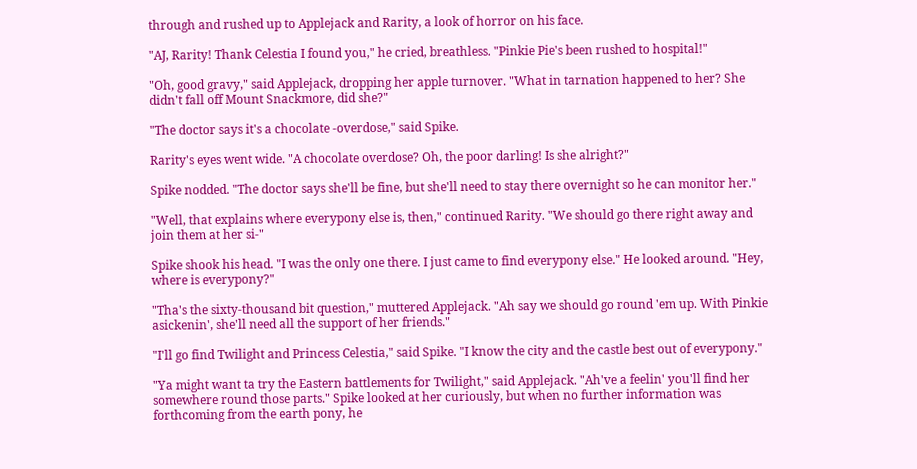through and rushed up to Applejack and Rarity, a look of horror on his face.

"AJ, Rarity! Thank Celestia I found you," he cried, breathless. "Pinkie Pie's been rushed to hospital!"

"Oh, good gravy," said Applejack, dropping her apple turnover. "What in tarnation happened to her? She didn't fall off Mount Snackmore, did she?"

"The doctor says it's a chocolate -overdose," said Spike.

Rarity's eyes went wide. "A chocolate overdose? Oh, the poor darling! Is she alright?"

Spike nodded. "The doctor says she'll be fine, but she'll need to stay there overnight so he can monitor her."

"Well, that explains where everypony else is, then," continued Rarity. "We should go there right away and join them at her si-"

Spike shook his head. "I was the only one there. I just came to find everypony else." He looked around. "Hey, where is everypony?"

"Tha's the sixty-thousand bit question," muttered Applejack. "Ah say we should go round 'em up. With Pinkie asickenin', she'll need all the support of her friends."

"I'll go find Twilight and Princess Celestia," said Spike. "I know the city and the castle best out of everypony."

"Ya might want ta try the Eastern battlements for Twilight," said Applejack. "Ah've a feelin' you'll find her somewhere round those parts." Spike looked at her curiously, but when no further information was forthcoming from the earth pony, he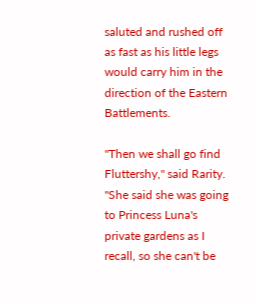saluted and rushed off as fast as his little legs would carry him in the direction of the Eastern Battlements.

"Then we shall go find Fluttershy," said Rarity. "She said she was going to Princess Luna's private gardens as I recall, so she can't be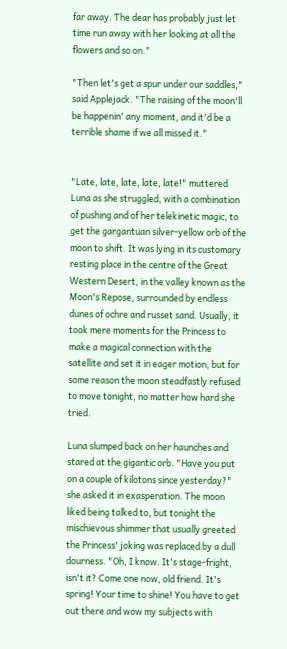far away. The dear has probably just let time run away with her looking at all the flowers and so on."

"Then let's get a spur under our saddles," said Applejack. "The raising of the moon'll be happenin' any moment, and it'd be a terrible shame if we all missed it."


"Late, late, late, late, late!" muttered Luna as she struggled, with a combination of pushing and of her telekinetic magic, to get the gargantuan silver-yellow orb of the moon to shift. It was lying in its customary resting place in the centre of the Great Western Desert, in the valley known as the Moon's Repose, surrounded by endless dunes of ochre and russet sand. Usually, it took mere moments for the Princess to make a magical connection with the satellite and set it in eager motion, but for some reason the moon steadfastly refused to move tonight, no matter how hard she tried.

Luna slumped back on her haunches and stared at the gigantic orb. "Have you put on a couple of kilotons since yesterday?" she asked it in exasperation. The moon liked being talked to, but tonight the mischievous shimmer that usually greeted the Princess' joking was replaced by a dull dourness. "Oh, I know. It's stage-fright, isn't it? Come one now, old friend. It's spring! Your time to shine! You have to get out there and wow my subjects with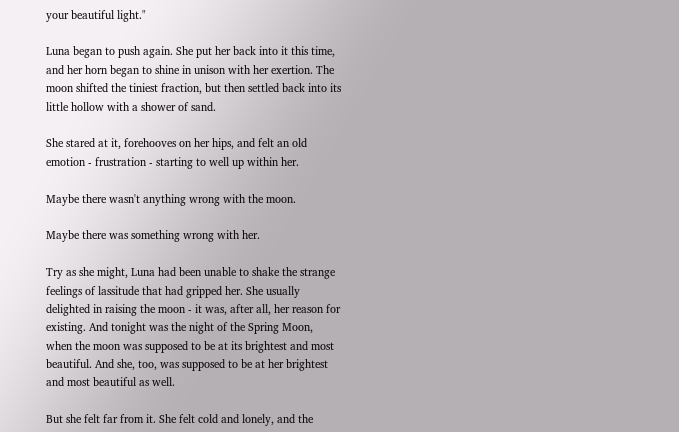your beautiful light."

Luna began to push again. She put her back into it this time, and her horn began to shine in unison with her exertion. The moon shifted the tiniest fraction, but then settled back into its little hollow with a shower of sand.

She stared at it, forehooves on her hips, and felt an old emotion - frustration - starting to well up within her.

Maybe there wasn't anything wrong with the moon.

Maybe there was something wrong with her.

Try as she might, Luna had been unable to shake the strange feelings of lassitude that had gripped her. She usually delighted in raising the moon - it was, after all, her reason for existing. And tonight was the night of the Spring Moon, when the moon was supposed to be at its brightest and most beautiful. And she, too, was supposed to be at her brightest and most beautiful as well.

But she felt far from it. She felt cold and lonely, and the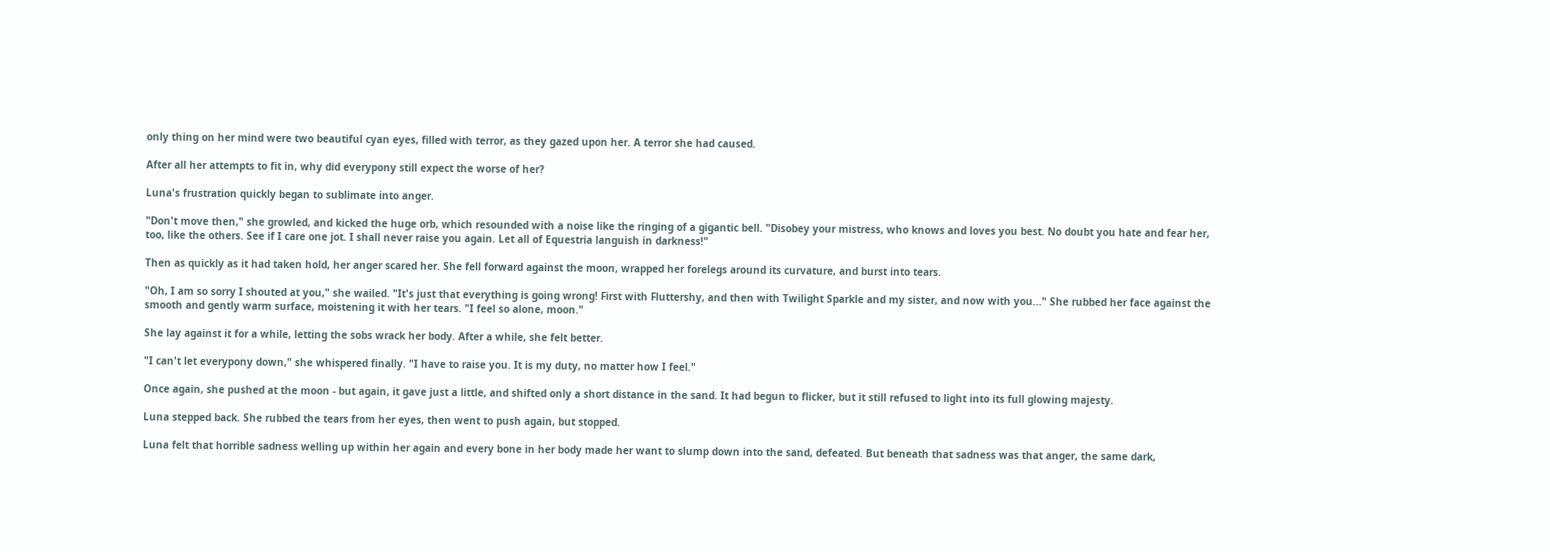only thing on her mind were two beautiful cyan eyes, filled with terror, as they gazed upon her. A terror she had caused.

After all her attempts to fit in, why did everypony still expect the worse of her?

Luna's frustration quickly began to sublimate into anger.

"Don't move then," she growled, and kicked the huge orb, which resounded with a noise like the ringing of a gigantic bell. "Disobey your mistress, who knows and loves you best. No doubt you hate and fear her, too, like the others. See if I care one jot. I shall never raise you again. Let all of Equestria languish in darkness!"

Then as quickly as it had taken hold, her anger scared her. She fell forward against the moon, wrapped her forelegs around its curvature, and burst into tears.

"Oh, I am so sorry I shouted at you," she wailed. "It's just that everything is going wrong! First with Fluttershy, and then with Twilight Sparkle and my sister, and now with you..." She rubbed her face against the smooth and gently warm surface, moistening it with her tears. "I feel so alone, moon."

She lay against it for a while, letting the sobs wrack her body. After a while, she felt better.

"I can't let everypony down," she whispered finally. "I have to raise you. It is my duty, no matter how I feel."

Once again, she pushed at the moon - but again, it gave just a little, and shifted only a short distance in the sand. It had begun to flicker, but it still refused to light into its full glowing majesty.

Luna stepped back. She rubbed the tears from her eyes, then went to push again, but stopped.

Luna felt that horrible sadness welling up within her again and every bone in her body made her want to slump down into the sand, defeated. But beneath that sadness was that anger, the same dark,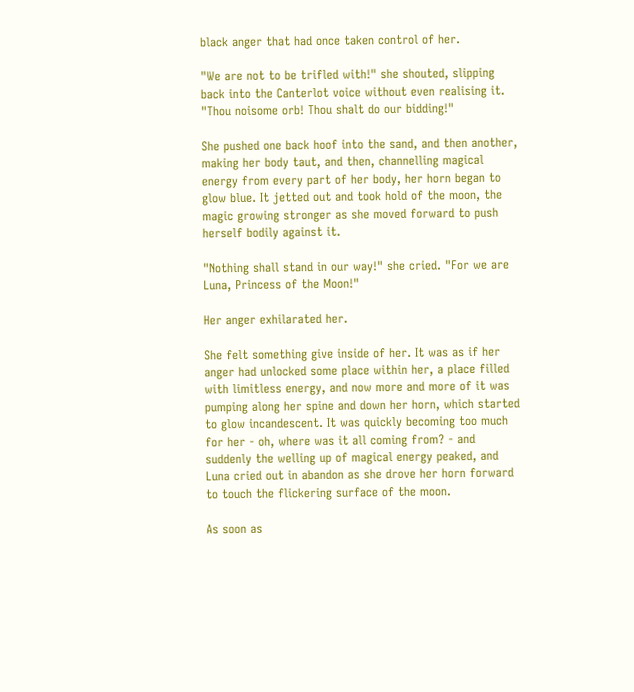black anger that had once taken control of her.

"We are not to be trifled with!" she shouted, slipping back into the Canterlot voice without even realising it. "Thou noisome orb! Thou shalt do our bidding!"

She pushed one back hoof into the sand, and then another, making her body taut, and then, channelling magical energy from every part of her body, her horn began to glow blue. It jetted out and took hold of the moon, the magic growing stronger as she moved forward to push herself bodily against it.

"Nothing shall stand in our way!" she cried. "For we are Luna, Princess of the Moon!"

Her anger exhilarated her.

She felt something give inside of her. It was as if her anger had unlocked some place within her, a place filled with limitless energy, and now more and more of it was pumping along her spine and down her horn, which started to glow incandescent. It was quickly becoming too much for her - oh, where was it all coming from? - and suddenly the welling up of magical energy peaked, and Luna cried out in abandon as she drove her horn forward to touch the flickering surface of the moon.

As soon as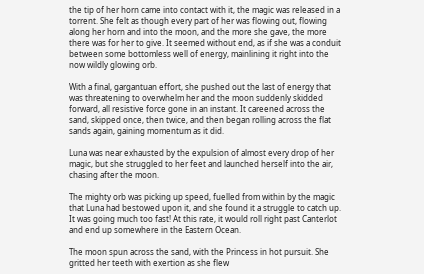the tip of her horn came into contact with it, the magic was released in a torrent. She felt as though every part of her was flowing out, flowing along her horn and into the moon, and the more she gave, the more there was for her to give. It seemed without end, as if she was a conduit between some bottomless well of energy, mainlining it right into the now wildly glowing orb.

With a final, gargantuan effort, she pushed out the last of energy that was threatening to overwhelm her and the moon suddenly skidded forward, all resistive force gone in an instant. It careened across the sand, skipped once, then twice, and then began rolling across the flat sands again, gaining momentum as it did.

Luna was near exhausted by the expulsion of almost every drop of her magic, but she struggled to her feet and launched herself into the air, chasing after the moon.

The mighty orb was picking up speed, fuelled from within by the magic that Luna had bestowed upon it, and she found it a struggle to catch up. It was going much too fast! At this rate, it would roll right past Canterlot and end up somewhere in the Eastern Ocean.

The moon spun across the sand, with the Princess in hot pursuit. She gritted her teeth with exertion as she flew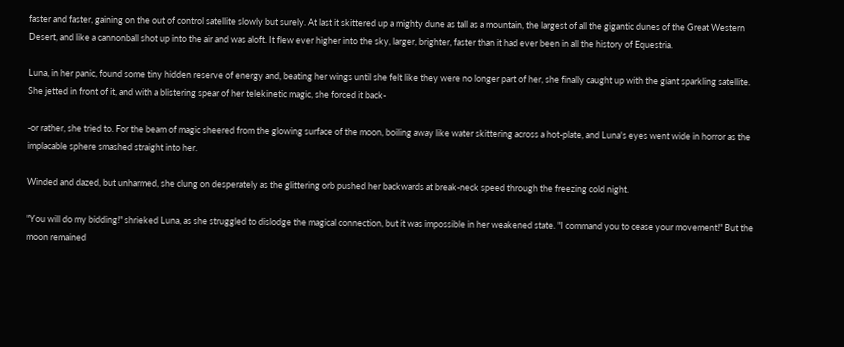faster and faster, gaining on the out of control satellite slowly but surely. At last it skittered up a mighty dune as tall as a mountain, the largest of all the gigantic dunes of the Great Western Desert, and like a cannonball shot up into the air and was aloft. It flew ever higher into the sky, larger, brighter, faster than it had ever been in all the history of Equestria.

Luna, in her panic, found some tiny hidden reserve of energy and, beating her wings until she felt like they were no longer part of her, she finally caught up with the giant sparkling satellite. She jetted in front of it, and with a blistering spear of her telekinetic magic, she forced it back-

-or rather, she tried to. For the beam of magic sheered from the glowing surface of the moon, boiling away like water skittering across a hot-plate, and Luna's eyes went wide in horror as the implacable sphere smashed straight into her.

Winded and dazed, but unharmed, she clung on desperately as the glittering orb pushed her backwards at break-neck speed through the freezing cold night.

"You will do my bidding!" shrieked Luna, as she struggled to dislodge the magical connection, but it was impossible in her weakened state. "I command you to cease your movement!" But the moon remained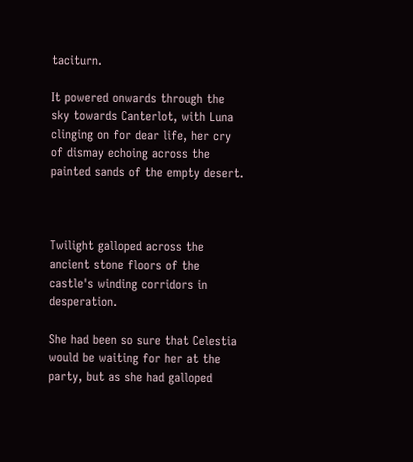taciturn.

It powered onwards through the sky towards Canterlot, with Luna clinging on for dear life, her cry of dismay echoing across the painted sands of the empty desert.



Twilight galloped across the ancient stone floors of the castle's winding corridors in desperation.

She had been so sure that Celestia would be waiting for her at the party, but as she had galloped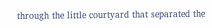through the little courtyard that separated the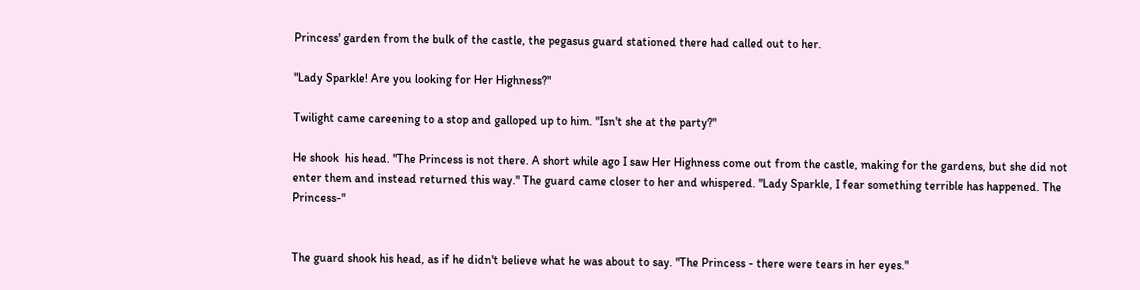Princess' garden from the bulk of the castle, the pegasus guard stationed there had called out to her.

"Lady Sparkle! Are you looking for Her Highness?"

Twilight came careening to a stop and galloped up to him. "Isn't she at the party?"

He shook  his head. "The Princess is not there. A short while ago I saw Her Highness come out from the castle, making for the gardens, but she did not enter them and instead returned this way." The guard came closer to her and whispered. "Lady Sparkle, I fear something terrible has happened. The Princess-"


The guard shook his head, as if he didn't believe what he was about to say. "The Princess - there were tears in her eyes."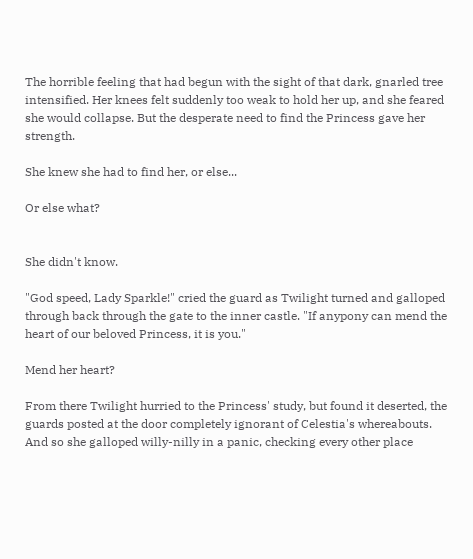The horrible feeling that had begun with the sight of that dark, gnarled tree intensified. Her knees felt suddenly too weak to hold her up, and she feared she would collapse. But the desperate need to find the Princess gave her strength.

She knew she had to find her, or else...

Or else what?


She didn't know.

"God speed, Lady Sparkle!" cried the guard as Twilight turned and galloped through back through the gate to the inner castle. "If anypony can mend the heart of our beloved Princess, it is you."

Mend her heart?

From there Twilight hurried to the Princess' study, but found it deserted, the guards posted at the door completely ignorant of Celestia's whereabouts. And so she galloped willy-nilly in a panic, checking every other place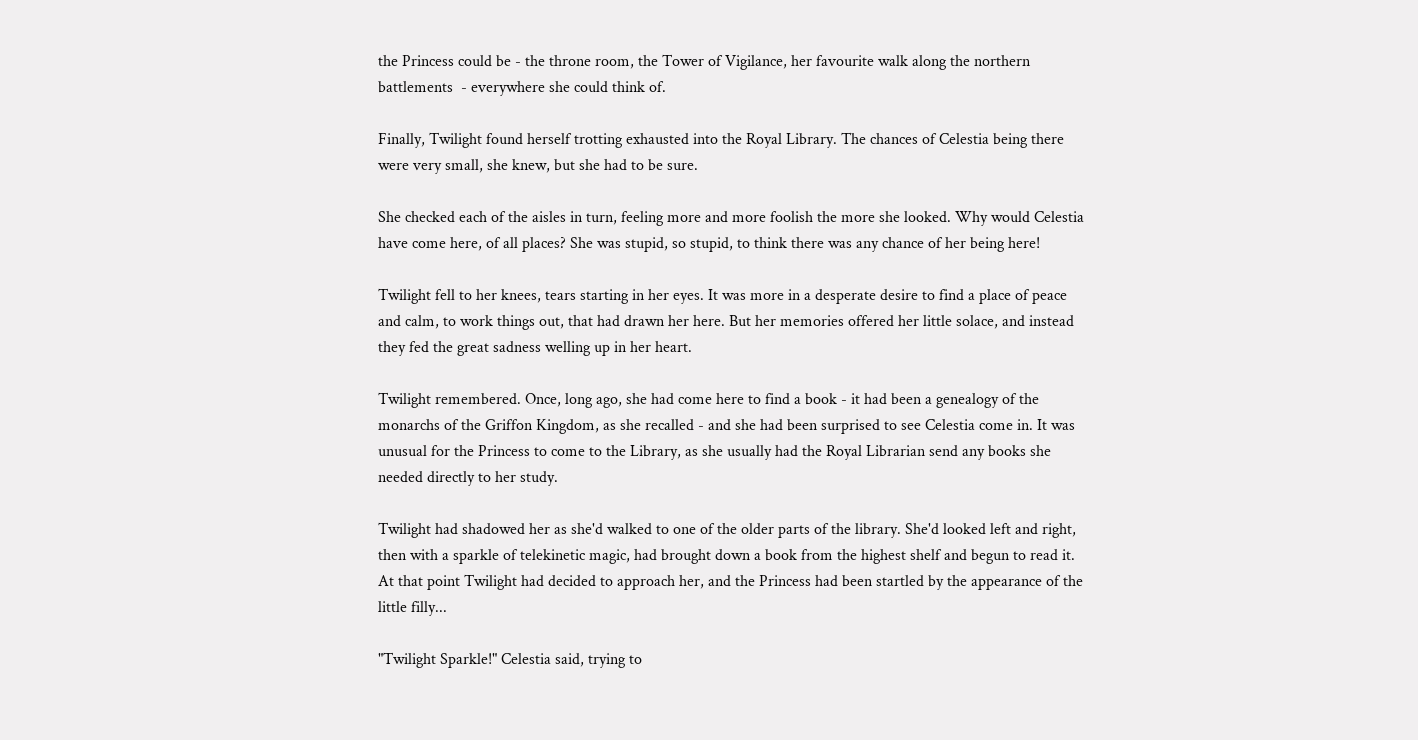the Princess could be - the throne room, the Tower of Vigilance, her favourite walk along the northern battlements  - everywhere she could think of.

Finally, Twilight found herself trotting exhausted into the Royal Library. The chances of Celestia being there were very small, she knew, but she had to be sure.

She checked each of the aisles in turn, feeling more and more foolish the more she looked. Why would Celestia have come here, of all places? She was stupid, so stupid, to think there was any chance of her being here!

Twilight fell to her knees, tears starting in her eyes. It was more in a desperate desire to find a place of peace and calm, to work things out, that had drawn her here. But her memories offered her little solace, and instead they fed the great sadness welling up in her heart.

Twilight remembered. Once, long ago, she had come here to find a book - it had been a genealogy of the monarchs of the Griffon Kingdom, as she recalled - and she had been surprised to see Celestia come in. It was unusual for the Princess to come to the Library, as she usually had the Royal Librarian send any books she needed directly to her study.

Twilight had shadowed her as she'd walked to one of the older parts of the library. She'd looked left and right, then with a sparkle of telekinetic magic, had brought down a book from the highest shelf and begun to read it. At that point Twilight had decided to approach her, and the Princess had been startled by the appearance of the little filly...

"Twilight Sparkle!" Celestia said, trying to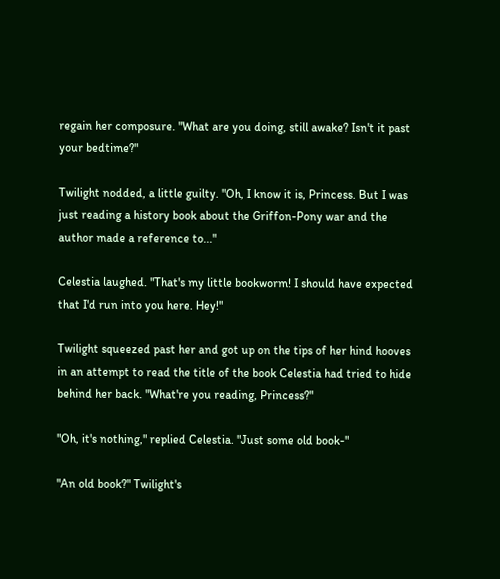regain her composure. "What are you doing, still awake? Isn't it past your bedtime?"

Twilight nodded, a little guilty. "Oh, I know it is, Princess. But I was just reading a history book about the Griffon-Pony war and the author made a reference to..."

Celestia laughed. "That's my little bookworm! I should have expected that I'd run into you here. Hey!"

Twilight squeezed past her and got up on the tips of her hind hooves in an attempt to read the title of the book Celestia had tried to hide behind her back. "What're you reading, Princess?"

"Oh, it's nothing," replied Celestia. "Just some old book-"

"An old book?" Twilight's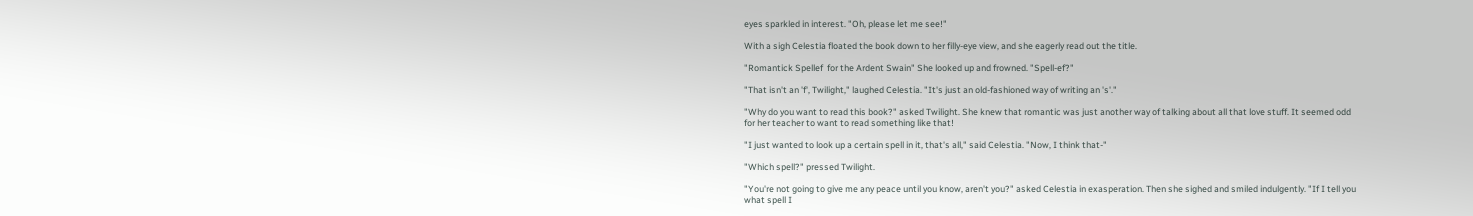eyes sparkled in interest. "Oh, please let me see!"

With a sigh Celestia floated the book down to her filly-eye view, and she eagerly read out the title.

"Romantick Spellef  for the Ardent Swain" She looked up and frowned. "Spell-ef?"

"That isn't an 'f', Twilight," laughed Celestia. "It's just an old-fashioned way of writing an 's'."

"Why do you want to read this book?" asked Twilight. She knew that romantic was just another way of talking about all that love stuff. It seemed odd for her teacher to want to read something like that!

"I just wanted to look up a certain spell in it, that's all," said Celestia. "Now, I think that-"

"Which spell?" pressed Twilight.

"You're not going to give me any peace until you know, aren't you?" asked Celestia in exasperation. Then she sighed and smiled indulgently. "If I tell you what spell I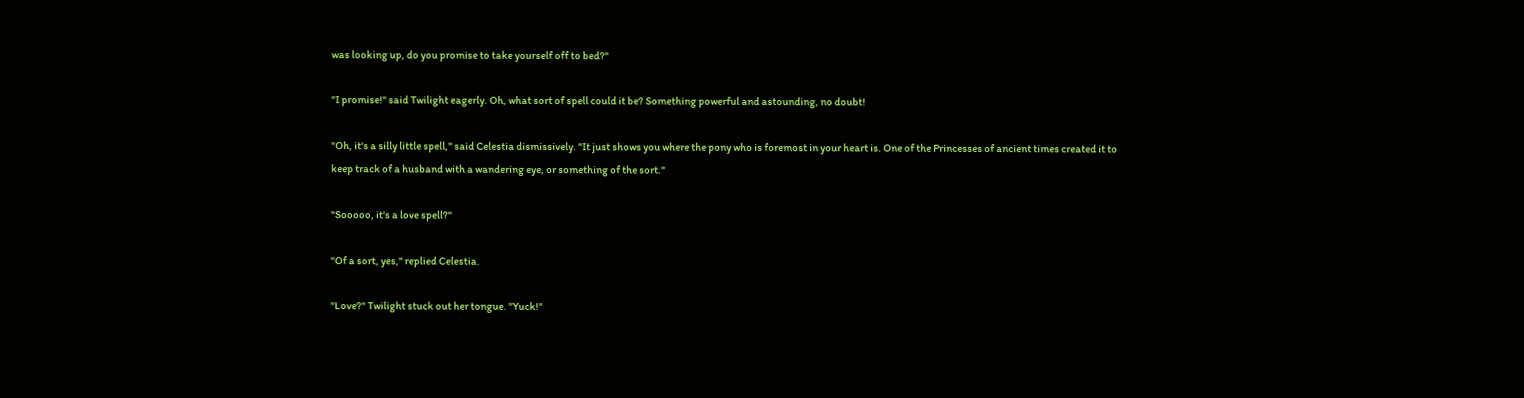was looking up, do you promise to take yourself off to bed?"

"I promise!" said Twilight eagerly. Oh, what sort of spell could it be? Something powerful and astounding, no doubt!

"Oh, it's a silly little spell," said Celestia dismissively. "It just shows you where the pony who is foremost in your heart is. One of the Princesses of ancient times created it to keep track of a husband with a wandering eye, or something of the sort."

"Sooooo, it's a love spell?"

"Of a sort, yes," replied Celestia.

"Love?" Twilight stuck out her tongue. "Yuck!"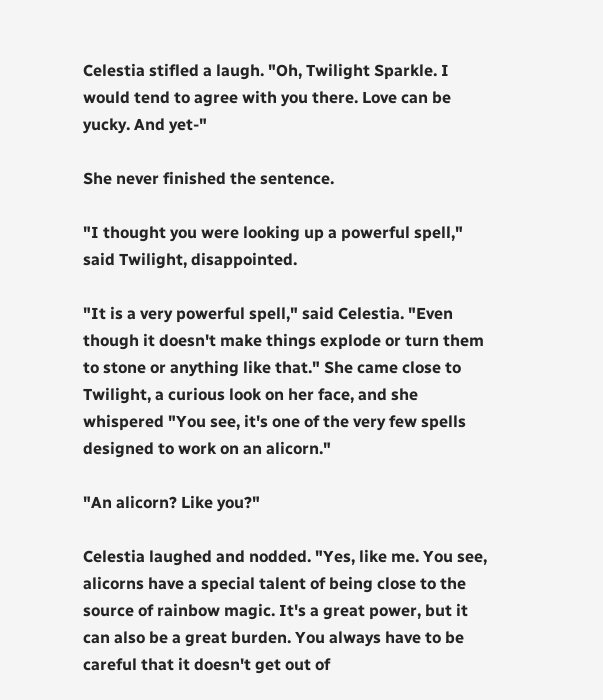Celestia stifled a laugh. "Oh, Twilight Sparkle. I would tend to agree with you there. Love can be yucky. And yet-"

She never finished the sentence.

"I thought you were looking up a powerful spell," said Twilight, disappointed.

"It is a very powerful spell," said Celestia. "Even though it doesn't make things explode or turn them to stone or anything like that." She came close to Twilight, a curious look on her face, and she whispered "You see, it's one of the very few spells designed to work on an alicorn."

"An alicorn? Like you?"

Celestia laughed and nodded. "Yes, like me. You see, alicorns have a special talent of being close to the source of rainbow magic. It's a great power, but it can also be a great burden. You always have to be careful that it doesn't get out of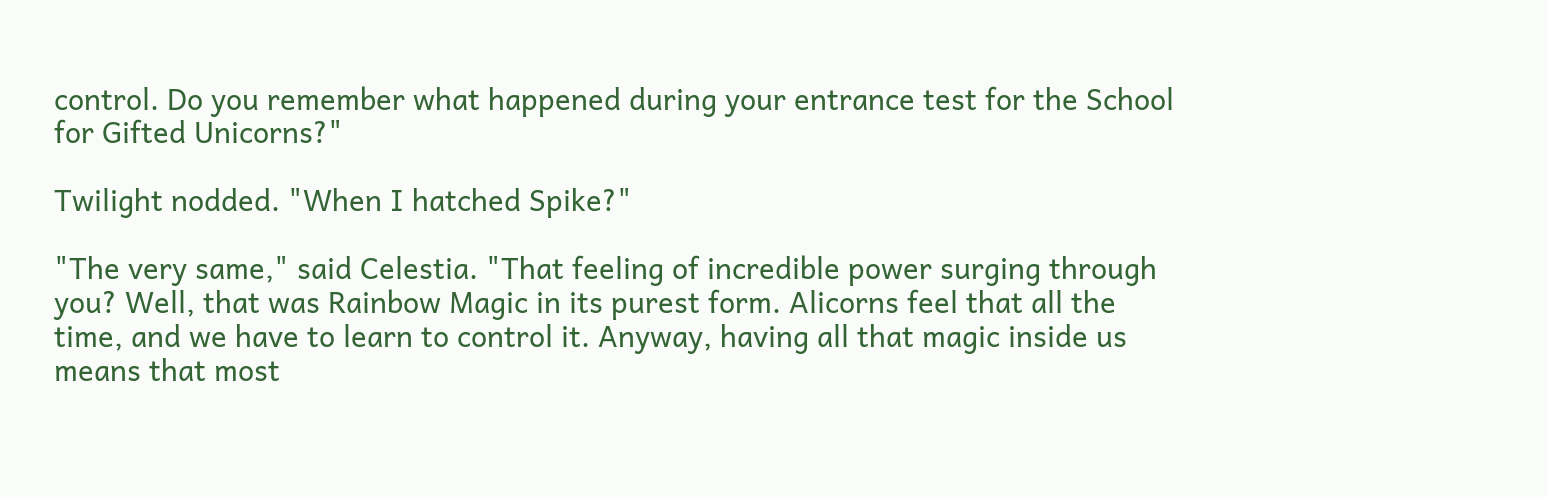control. Do you remember what happened during your entrance test for the School for Gifted Unicorns?"

Twilight nodded. "When I hatched Spike?"

"The very same," said Celestia. "That feeling of incredible power surging through you? Well, that was Rainbow Magic in its purest form. Alicorns feel that all the time, and we have to learn to control it. Anyway, having all that magic inside us means that most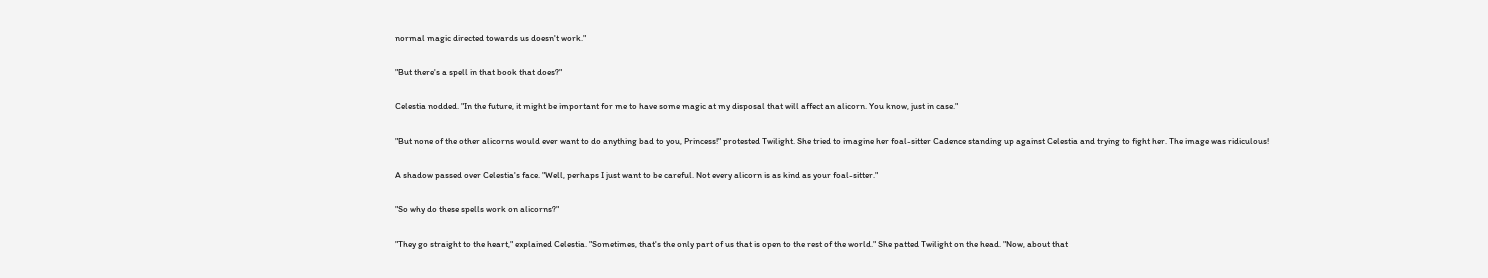normal magic directed towards us doesn't work."

"But there's a spell in that book that does?"

Celestia nodded. "In the future, it might be important for me to have some magic at my disposal that will affect an alicorn. You know, just in case."

"But none of the other alicorns would ever want to do anything bad to you, Princess!" protested Twilight. She tried to imagine her foal-sitter Cadence standing up against Celestia and trying to fight her. The image was ridiculous!

A shadow passed over Celestia's face. "Well, perhaps I just want to be careful. Not every alicorn is as kind as your foal-sitter."

"So why do these spells work on alicorns?"

"They go straight to the heart," explained Celestia. "Sometimes, that's the only part of us that is open to the rest of the world." She patted Twilight on the head. "Now, about that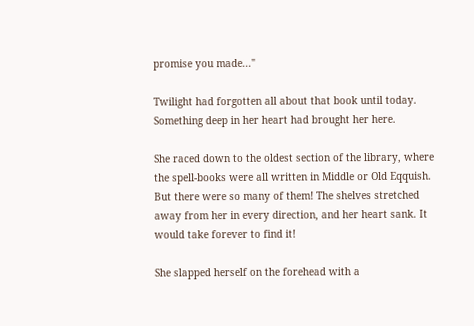promise you made..."

Twilight had forgotten all about that book until today. Something deep in her heart had brought her here.

She raced down to the oldest section of the library, where the spell-books were all written in Middle or Old Eqquish. But there were so many of them! The shelves stretched away from her in every direction, and her heart sank. It would take forever to find it!

She slapped herself on the forehead with a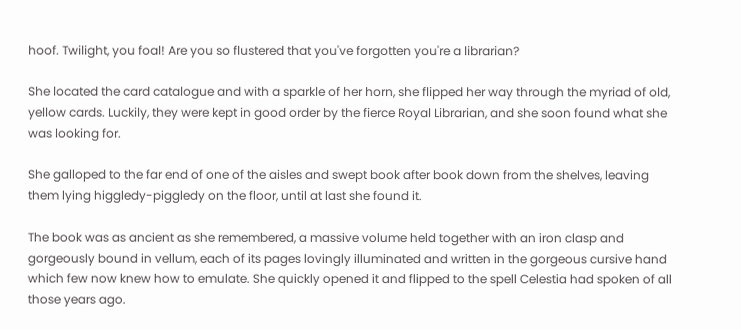hoof. Twilight, you foal! Are you so flustered that you've forgotten you're a librarian?

She located the card catalogue and with a sparkle of her horn, she flipped her way through the myriad of old, yellow cards. Luckily, they were kept in good order by the fierce Royal Librarian, and she soon found what she was looking for.

She galloped to the far end of one of the aisles and swept book after book down from the shelves, leaving them lying higgledy-piggledy on the floor, until at last she found it.

The book was as ancient as she remembered, a massive volume held together with an iron clasp and gorgeously bound in vellum, each of its pages lovingly illuminated and written in the gorgeous cursive hand which few now knew how to emulate. She quickly opened it and flipped to the spell Celestia had spoken of all those years ago.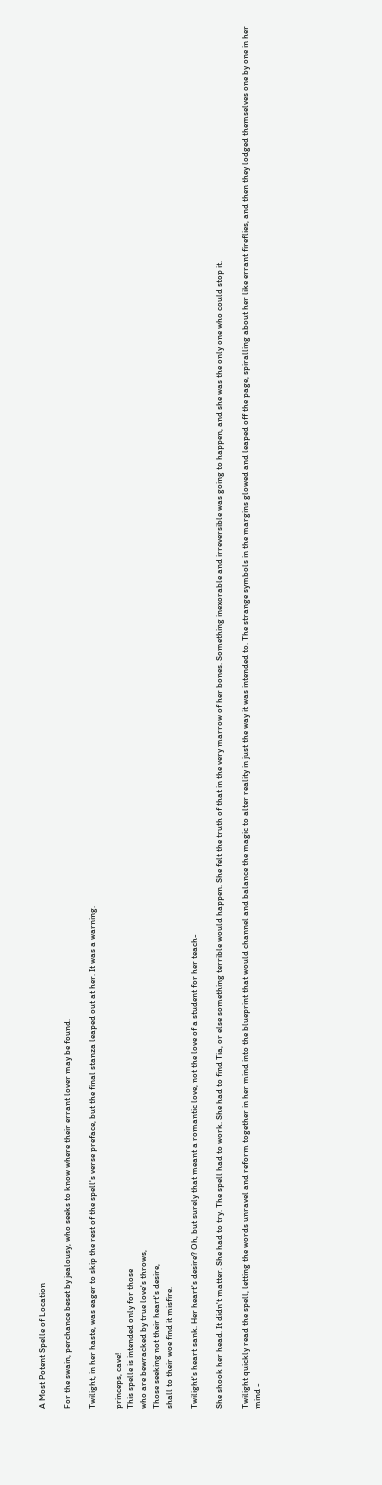A Most Potent Spelle of Location

For the swain, perchance beset by jealousy, who seeks to know where their errant lover may be found.

Twilight, in her haste, was eager to skip the rest of the spell's verse preface, but the final stanza leaped out at her. It was a warning.

princeps, cave!
This spelle is intended only for those
who are bewracked by true love's throws,
Those seeking not their heart's desire,
shall to their woe find it misfire.

Twilight's heart sank. Her heart's desire? Oh, but surely that meant a romantic love, not the love of a student for her teach-

She shook her head. It didn't matter. She had to try. The spell had to work. She had to find Tia, or else something terrible would happen. She felt the truth of that in the very marrow of her bones. Something inexorable and irreversible was going to happen, and she was the only one who could stop it.

Twilight quickly read the spell, letting the words unravel and reform together in her mind into the blueprint that would channel and balance the magic to alter reality in just the way it was intended to. The strange symbols in the margins glowed and leaped off the page, spiralling about her like errant fireflies, and then they lodged themselves one by one in her mind -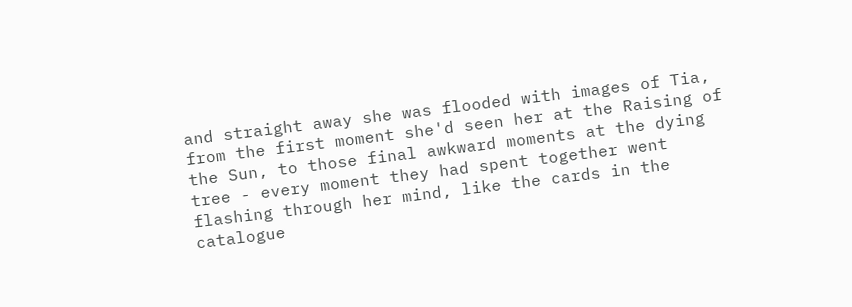and straight away she was flooded with images of Tia, from the first moment she'd seen her at the Raising of the Sun, to those final awkward moments at the dying tree - every moment they had spent together went flashing through her mind, like the cards in the catalogue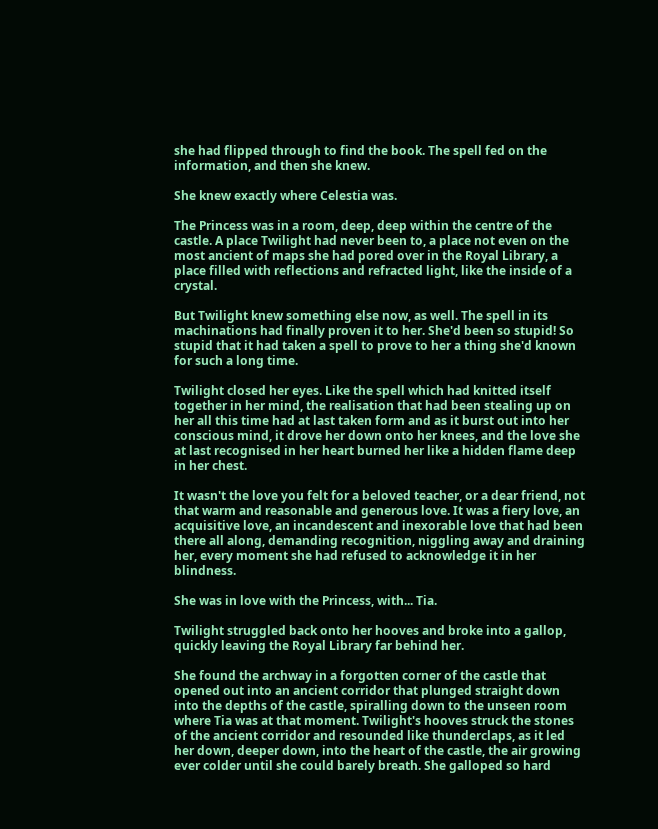she had flipped through to find the book. The spell fed on the information, and then she knew.

She knew exactly where Celestia was.

The Princess was in a room, deep, deep within the centre of the castle. A place Twilight had never been to, a place not even on the most ancient of maps she had pored over in the Royal Library, a place filled with reflections and refracted light, like the inside of a crystal.

But Twilight knew something else now, as well. The spell in its machinations had finally proven it to her. She'd been so stupid! So stupid that it had taken a spell to prove to her a thing she'd known for such a long time.

Twilight closed her eyes. Like the spell which had knitted itself together in her mind, the realisation that had been stealing up on her all this time had at last taken form and as it burst out into her conscious mind, it drove her down onto her knees, and the love she at last recognised in her heart burned her like a hidden flame deep in her chest.

It wasn't the love you felt for a beloved teacher, or a dear friend, not that warm and reasonable and generous love. It was a fiery love, an acquisitive love, an incandescent and inexorable love that had been there all along, demanding recognition, niggling away and draining her, every moment she had refused to acknowledge it in her blindness.

She was in love with the Princess, with... Tia.

Twilight struggled back onto her hooves and broke into a gallop, quickly leaving the Royal Library far behind her.

She found the archway in a forgotten corner of the castle that opened out into an ancient corridor that plunged straight down into the depths of the castle, spiralling down to the unseen room where Tia was at that moment. Twilight's hooves struck the stones of the ancient corridor and resounded like thunderclaps, as it led her down, deeper down, into the heart of the castle, the air growing ever colder until she could barely breath. She galloped so hard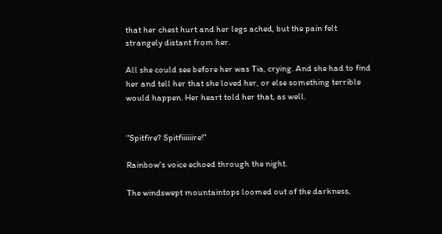that her chest hurt and her legs ached, but the pain felt strangely distant from her.

All she could see before her was Tia, crying. And she had to find her and tell her that she loved her, or else something terrible would happen. Her heart told her that, as well.


"Spitfire? Spitfiiiiiire!"

Rainbow's voice echoed through the night.

The windswept mountaintops loomed out of the darkness,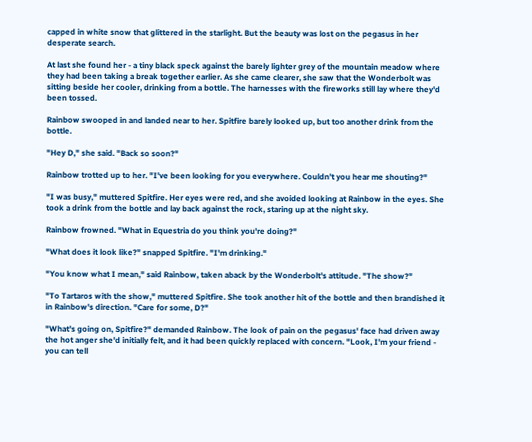capped in white snow that glittered in the starlight. But the beauty was lost on the pegasus in her desperate search.

At last she found her - a tiny black speck against the barely lighter grey of the mountain meadow where they had been taking a break together earlier. As she came clearer, she saw that the Wonderbolt was sitting beside her cooler, drinking from a bottle. The harnesses with the fireworks still lay where they'd been tossed.

Rainbow swooped in and landed near to her. Spitfire barely looked up, but too another drink from the bottle.

"Hey D," she said. "Back so soon?"

Rainbow trotted up to her. "I've been looking for you everywhere. Couldn't you hear me shouting?"

"I was busy," muttered Spitfire. Her eyes were red, and she avoided looking at Rainbow in the eyes. She took a drink from the bottle and lay back against the rock, staring up at the night sky.

Rainbow frowned. "What in Equestria do you think you're doing?"

"What does it look like?" snapped Spitfire. "I'm drinking."

"You know what I mean," said Rainbow, taken aback by the Wonderbolt's attitude. "The show?"

"To Tartaros with the show," muttered Spitfire. She took another hit of the bottle and then brandished it in Rainbow's direction. "Care for some, D?"

"What's going on, Spitfire?" demanded Rainbow. The look of pain on the pegasus' face had driven away the hot anger she'd initially felt, and it had been quickly replaced with concern. "Look, I'm your friend - you can tell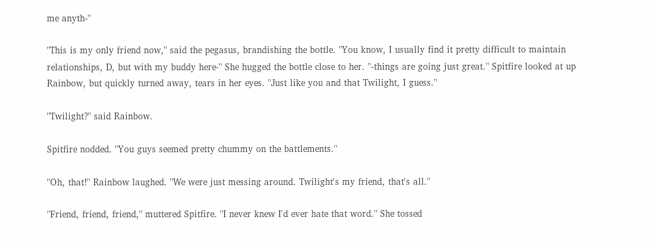me anyth-"

"This is my only friend now," said the pegasus, brandishing the bottle. "You know, I usually find it pretty difficult to maintain relationships, D, but with my buddy here-" She hugged the bottle close to her. "-things are going just great." Spitfire looked at up Rainbow, but quickly turned away, tears in her eyes. "Just like you and that Twilight, I guess."

"Twilight?" said Rainbow.

Spitfire nodded. "You guys seemed pretty chummy on the battlements."

"Oh, that!" Rainbow laughed. "We were just messing around. Twilight's my friend, that's all."

"Friend, friend, friend," muttered Spitfire. "I never knew I'd ever hate that word." She tossed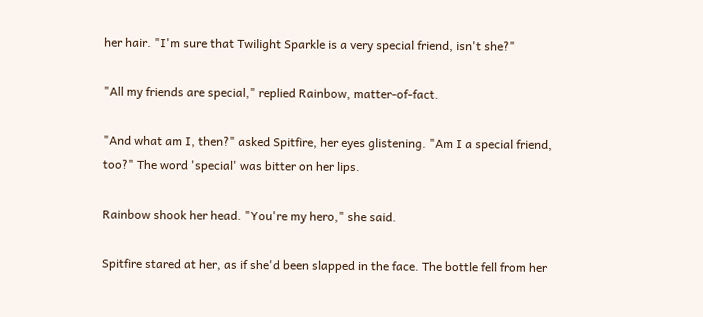her hair. "I'm sure that Twilight Sparkle is a very special friend, isn't she?"

"All my friends are special," replied Rainbow, matter-of-fact.

"And what am I, then?" asked Spitfire, her eyes glistening. "Am I a special friend, too?" The word 'special' was bitter on her lips.

Rainbow shook her head. "You're my hero," she said.

Spitfire stared at her, as if she'd been slapped in the face. The bottle fell from her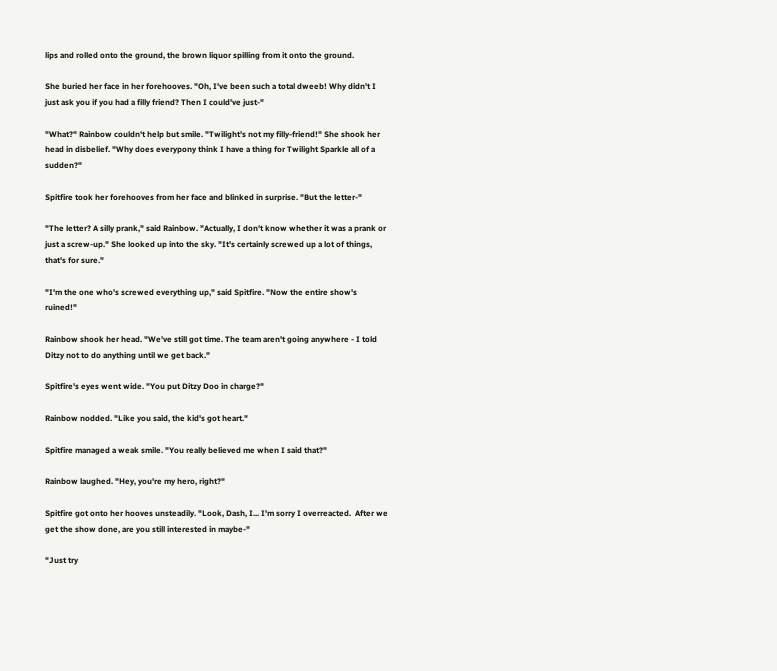lips and rolled onto the ground, the brown liquor spilling from it onto the ground.

She buried her face in her forehooves. "Oh, I've been such a total dweeb! Why didn't I just ask you if you had a filly friend? Then I could've just-"

"What?" Rainbow couldn't help but smile. "Twilight's not my filly-friend!" She shook her head in disbelief. "Why does everypony think I have a thing for Twilight Sparkle all of a sudden?"

Spitfire took her forehooves from her face and blinked in surprise. "But the letter-"

"The letter? A silly prank," said Rainbow. "Actually, I don't know whether it was a prank or just a screw-up." She looked up into the sky. "It's certainly screwed up a lot of things, that's for sure."

"I'm the one who's screwed everything up," said Spitfire. "Now the entire show's ruined!"

Rainbow shook her head. "We've still got time. The team aren't going anywhere - I told Ditzy not to do anything until we get back."

Spitfire's eyes went wide. "You put Ditzy Doo in charge?"

Rainbow nodded. "Like you said, the kid's got heart."

Spitfire managed a weak smile. "You really believed me when I said that?"

Rainbow laughed. "Hey, you're my hero, right?"

Spitfire got onto her hooves unsteadily. "Look, Dash, I... I'm sorry I overreacted.  After we get the show done, are you still interested in maybe-"

"Just try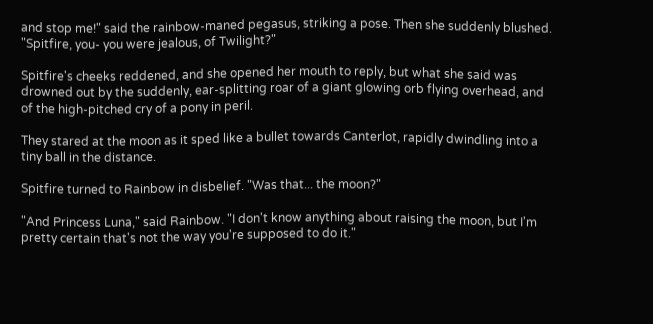and stop me!" said the rainbow-maned pegasus, striking a pose. Then she suddenly blushed. "Spitfire, you- you were jealous, of Twilight?"

Spitfire's cheeks reddened, and she opened her mouth to reply, but what she said was drowned out by the suddenly, ear-splitting roar of a giant glowing orb flying overhead, and of the high-pitched cry of a pony in peril.

They stared at the moon as it sped like a bullet towards Canterlot, rapidly dwindling into a tiny ball in the distance.

Spitfire turned to Rainbow in disbelief. "Was that... the moon?"

"And Princess Luna," said Rainbow. "I don't know anything about raising the moon, but I'm pretty certain that's not the way you're supposed to do it."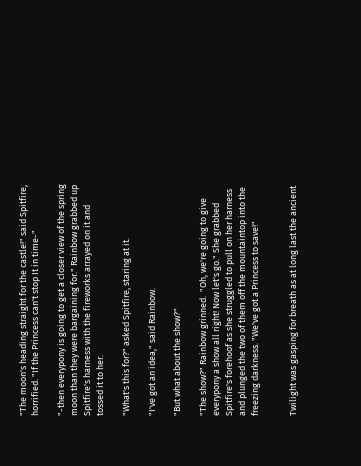"The moon's heading straight for the castle!" said Spitfire, horrified. "If the Princess can't stop It in time-"

"-then everypony is going to get a closer view of the spring moon than they were bargaining for." Rainbow grabbed up Spitfire's harness with the fireworks arrayed on it and tossed it to her.

"What's this for?" asked Spitfire, staring at it.

"I've got an idea," said Rainbow.

"But what about the show?"

"The show?" Rainbow grinned.  "Oh, we're going to give everypony a show all right! Now let's go." She grabbed Spitfire's forehoof as she struggled to pull on her harness and plunged the two of them off the mountaintop into the freezing darkness. "We've got a Princess to save!"


Twilight was gasping for breath as at long last the ancient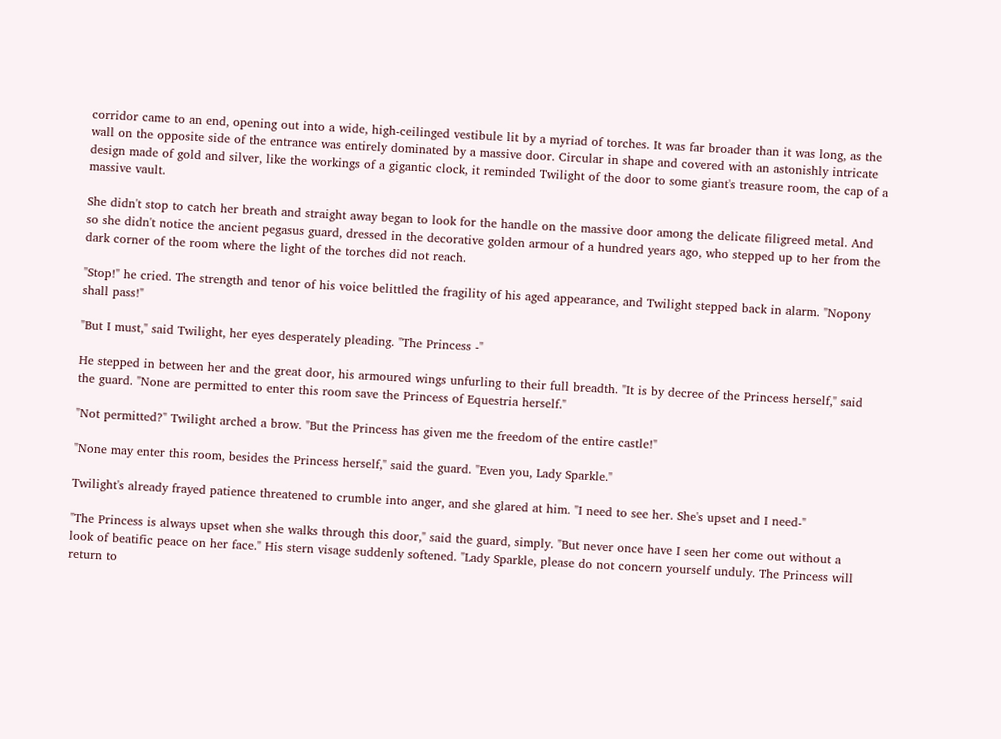corridor came to an end, opening out into a wide, high-ceilinged vestibule lit by a myriad of torches. It was far broader than it was long, as the wall on the opposite side of the entrance was entirely dominated by a massive door. Circular in shape and covered with an astonishly intricate design made of gold and silver, like the workings of a gigantic clock, it reminded Twilight of the door to some giant's treasure room, the cap of a massive vault.

She didn't stop to catch her breath and straight away began to look for the handle on the massive door among the delicate filigreed metal. And so she didn't notice the ancient pegasus guard, dressed in the decorative golden armour of a hundred years ago, who stepped up to her from the dark corner of the room where the light of the torches did not reach.

"Stop!" he cried. The strength and tenor of his voice belittled the fragility of his aged appearance, and Twilight stepped back in alarm. "Nopony shall pass!"

"But I must," said Twilight, her eyes desperately pleading. "The Princess -"

He stepped in between her and the great door, his armoured wings unfurling to their full breadth. "It is by decree of the Princess herself," said the guard. "None are permitted to enter this room save the Princess of Equestria herself."

"Not permitted?" Twilight arched a brow. "But the Princess has given me the freedom of the entire castle!"

"None may enter this room, besides the Princess herself," said the guard. "Even you, Lady Sparkle."

Twilight's already frayed patience threatened to crumble into anger, and she glared at him. "I need to see her. She's upset and I need-"

"The Princess is always upset when she walks through this door," said the guard, simply. "But never once have I seen her come out without a look of beatific peace on her face." His stern visage suddenly softened. "Lady Sparkle, please do not concern yourself unduly. The Princess will return to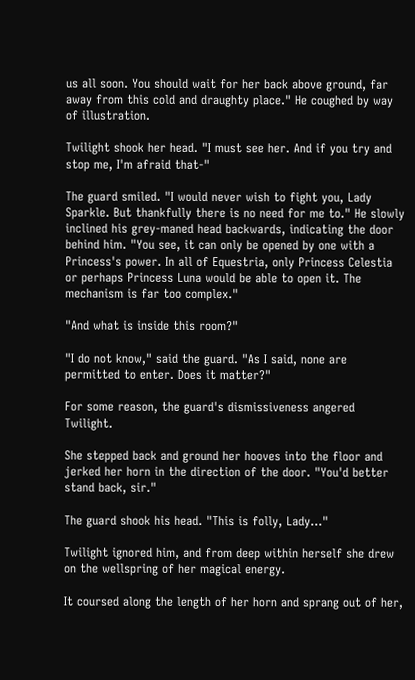us all soon. You should wait for her back above ground, far away from this cold and draughty place." He coughed by way of illustration.

Twilight shook her head. "I must see her. And if you try and stop me, I'm afraid that-"

The guard smiled. "I would never wish to fight you, Lady Sparkle. But thankfully there is no need for me to." He slowly inclined his grey-maned head backwards, indicating the door behind him. "You see, it can only be opened by one with a Princess's power. In all of Equestria, only Princess Celestia or perhaps Princess Luna would be able to open it. The mechanism is far too complex."

"And what is inside this room?"

"I do not know," said the guard. "As I said, none are permitted to enter. Does it matter?"

For some reason, the guard's dismissiveness angered Twilight.

She stepped back and ground her hooves into the floor and jerked her horn in the direction of the door. "You'd better stand back, sir."

The guard shook his head. "This is folly, Lady..."

Twilight ignored him, and from deep within herself she drew on the wellspring of her magical energy.

It coursed along the length of her horn and sprang out of her,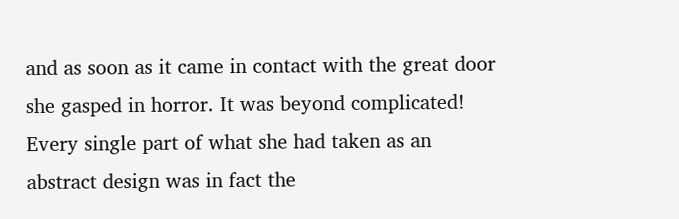and as soon as it came in contact with the great door she gasped in horror. It was beyond complicated! Every single part of what she had taken as an abstract design was in fact the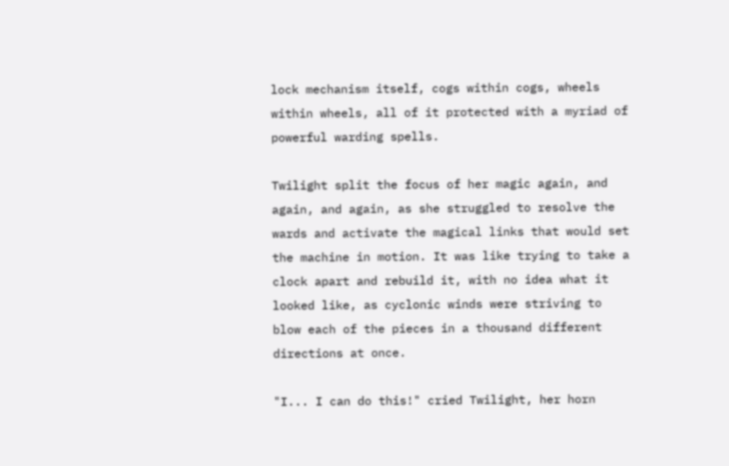lock mechanism itself, cogs within cogs, wheels within wheels, all of it protected with a myriad of powerful warding spells.

Twilight split the focus of her magic again, and again, and again, as she struggled to resolve the wards and activate the magical links that would set the machine in motion. It was like trying to take a clock apart and rebuild it, with no idea what it looked like, as cyclonic winds were striving to blow each of the pieces in a thousand different directions at once.

"I... I can do this!" cried Twilight, her horn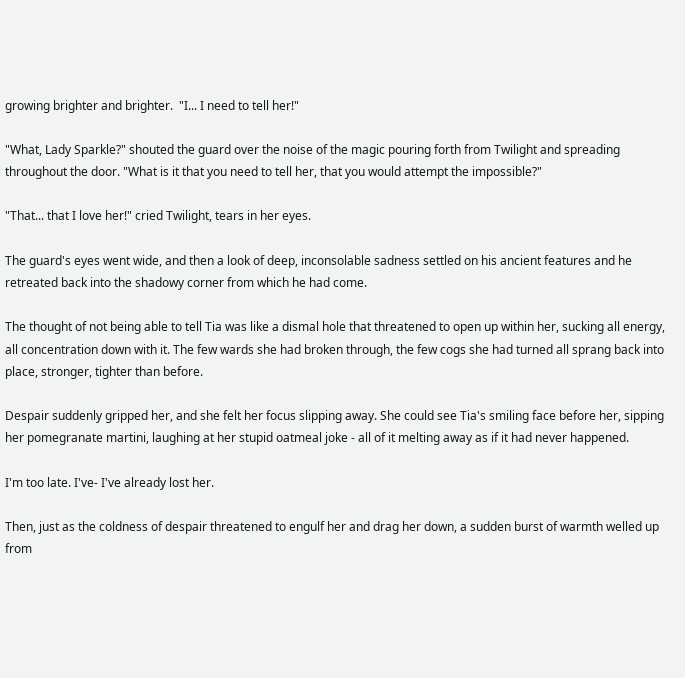growing brighter and brighter.  "I... I need to tell her!"

"What, Lady Sparkle?" shouted the guard over the noise of the magic pouring forth from Twilight and spreading throughout the door. "What is it that you need to tell her, that you would attempt the impossible?"

"That... that I love her!" cried Twilight, tears in her eyes.

The guard's eyes went wide, and then a look of deep, inconsolable sadness settled on his ancient features and he retreated back into the shadowy corner from which he had come.

The thought of not being able to tell Tia was like a dismal hole that threatened to open up within her, sucking all energy, all concentration down with it. The few wards she had broken through, the few cogs she had turned all sprang back into place, stronger, tighter than before.

Despair suddenly gripped her, and she felt her focus slipping away. She could see Tia's smiling face before her, sipping her pomegranate martini, laughing at her stupid oatmeal joke - all of it melting away as if it had never happened.

I'm too late. I've- I've already lost her.

Then, just as the coldness of despair threatened to engulf her and drag her down, a sudden burst of warmth welled up from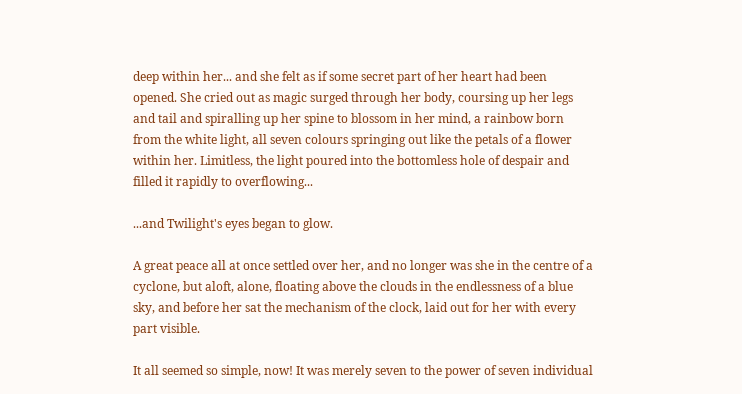deep within her... and she felt as if some secret part of her heart had been opened. She cried out as magic surged through her body, coursing up her legs and tail and spiralling up her spine to blossom in her mind, a rainbow born from the white light, all seven colours springing out like the petals of a flower within her. Limitless, the light poured into the bottomless hole of despair and filled it rapidly to overflowing...

...and Twilight's eyes began to glow.

A great peace all at once settled over her, and no longer was she in the centre of a cyclone, but aloft, alone, floating above the clouds in the endlessness of a blue sky, and before her sat the mechanism of the clock, laid out for her with every part visible.

It all seemed so simple, now! It was merely seven to the power of seven individual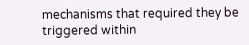mechanisms that required they be triggered within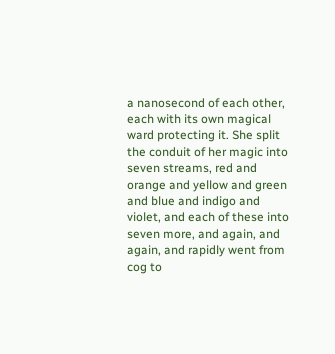a nanosecond of each other, each with its own magical ward protecting it. She split the conduit of her magic into seven streams, red and orange and yellow and green and blue and indigo and violet, and each of these into seven more, and again, and again, and rapidly went from cog to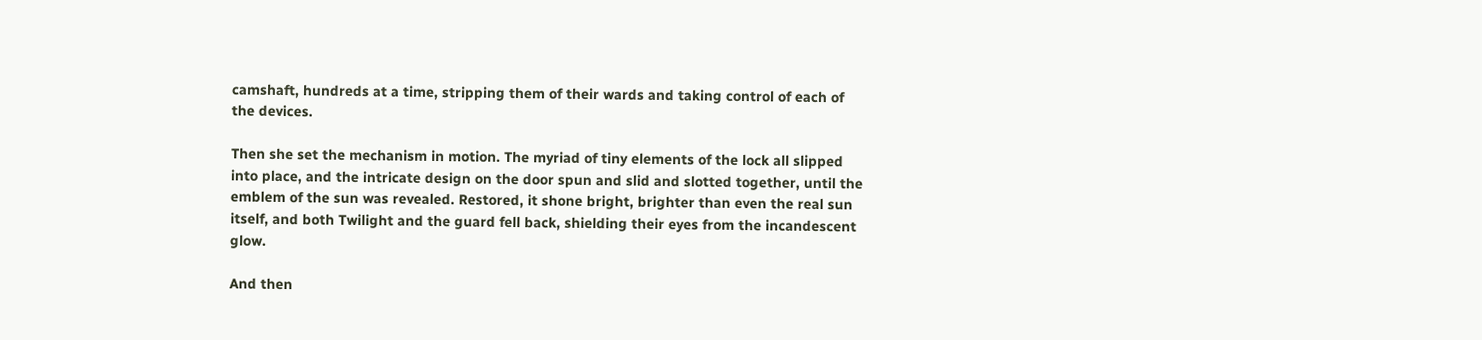camshaft, hundreds at a time, stripping them of their wards and taking control of each of the devices.

Then she set the mechanism in motion. The myriad of tiny elements of the lock all slipped into place, and the intricate design on the door spun and slid and slotted together, until the emblem of the sun was revealed. Restored, it shone bright, brighter than even the real sun itself, and both Twilight and the guard fell back, shielding their eyes from the incandescent glow.

And then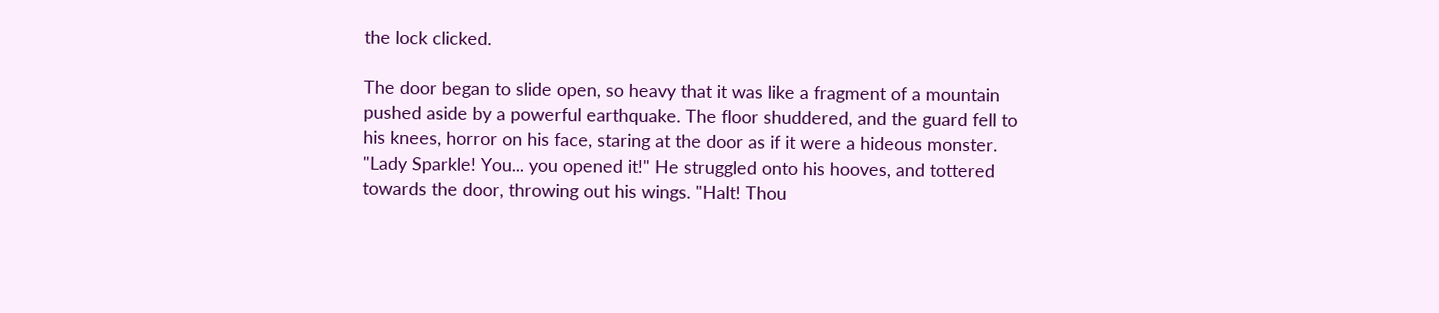the lock clicked.

The door began to slide open, so heavy that it was like a fragment of a mountain pushed aside by a powerful earthquake. The floor shuddered, and the guard fell to his knees, horror on his face, staring at the door as if it were a hideous monster. "Lady Sparkle! You... you opened it!" He struggled onto his hooves, and tottered towards the door, throwing out his wings. "Halt! Thou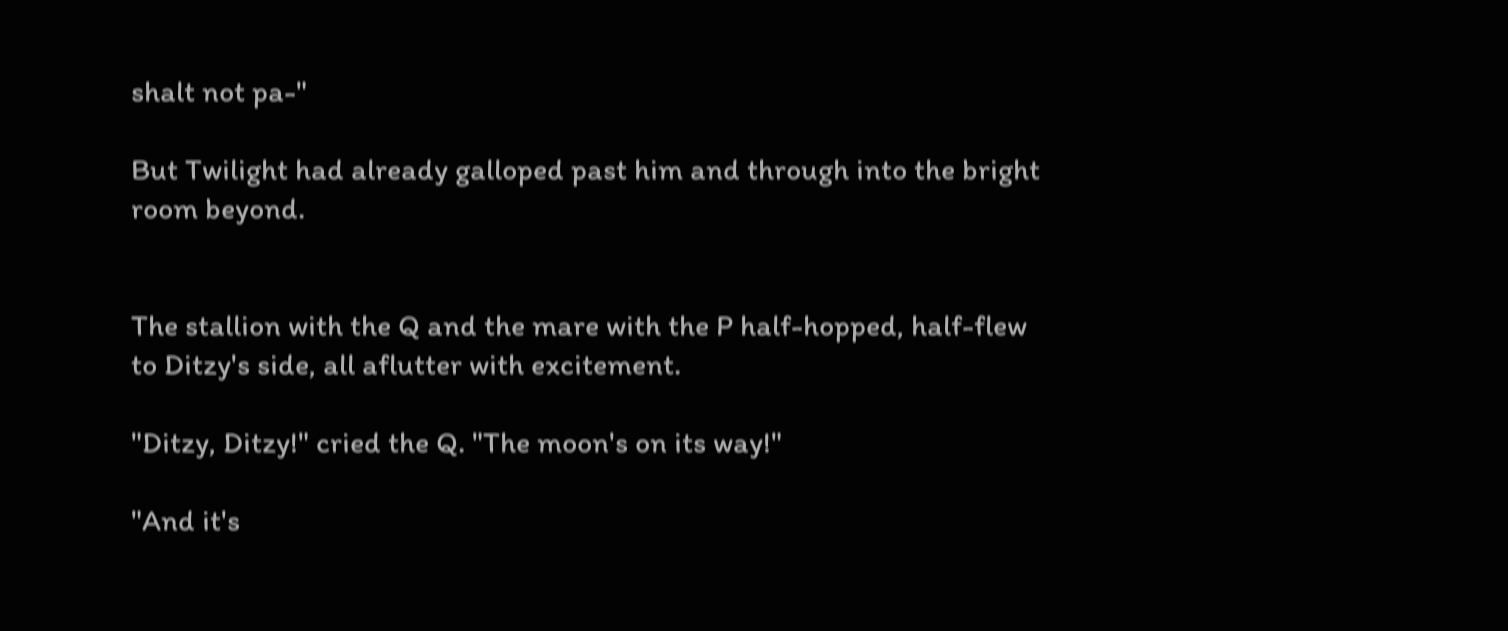shalt not pa-"

But Twilight had already galloped past him and through into the bright room beyond.


The stallion with the Q and the mare with the P half-hopped, half-flew to Ditzy's side, all aflutter with excitement.

"Ditzy, Ditzy!" cried the Q. "The moon's on its way!"

"And it's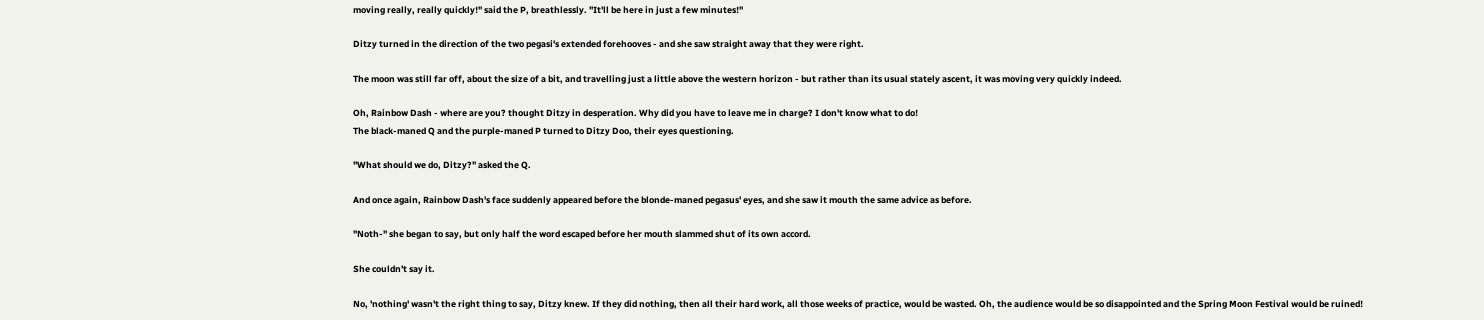moving really, really quickly!" said the P, breathlessly. "It'll be here in just a few minutes!"

Ditzy turned in the direction of the two pegasi's extended forehooves - and she saw straight away that they were right.

The moon was still far off, about the size of a bit, and travelling just a little above the western horizon - but rather than its usual stately ascent, it was moving very quickly indeed.

Oh, Rainbow Dash - where are you? thought Ditzy in desperation. Why did you have to leave me in charge? I don't know what to do!
The black-maned Q and the purple-maned P turned to Ditzy Doo, their eyes questioning.

"What should we do, Ditzy?" asked the Q.

And once again, Rainbow Dash's face suddenly appeared before the blonde-maned pegasus' eyes, and she saw it mouth the same advice as before.

"Noth-" she began to say, but only half the word escaped before her mouth slammed shut of its own accord.

She couldn't say it.

No, 'nothing' wasn't the right thing to say, Ditzy knew. If they did nothing, then all their hard work, all those weeks of practice, would be wasted. Oh, the audience would be so disappointed and the Spring Moon Festival would be ruined!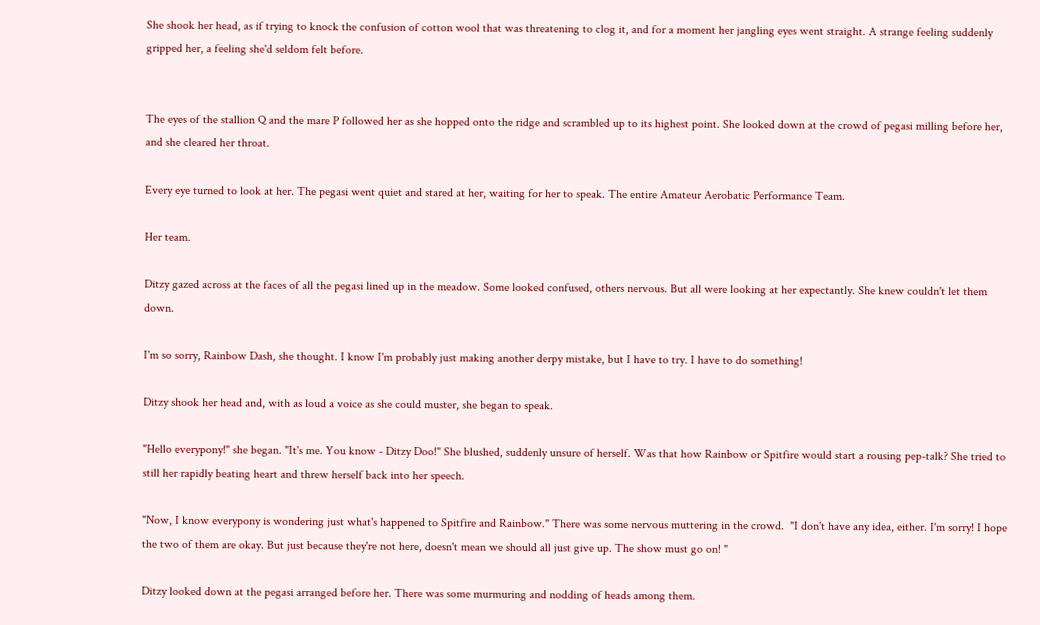She shook her head, as if trying to knock the confusion of cotton wool that was threatening to clog it, and for a moment her jangling eyes went straight. A strange feeling suddenly gripped her, a feeling she'd seldom felt before.


The eyes of the stallion Q and the mare P followed her as she hopped onto the ridge and scrambled up to its highest point. She looked down at the crowd of pegasi milling before her, and she cleared her throat.

Every eye turned to look at her. The pegasi went quiet and stared at her, waiting for her to speak. The entire Amateur Aerobatic Performance Team.

Her team.

Ditzy gazed across at the faces of all the pegasi lined up in the meadow. Some looked confused, others nervous. But all were looking at her expectantly. She knew couldn't let them down.

I'm so sorry, Rainbow Dash, she thought. I know I'm probably just making another derpy mistake, but I have to try. I have to do something!

Ditzy shook her head and, with as loud a voice as she could muster, she began to speak.

"Hello everypony!" she began. "It's me. You know - Ditzy Doo!" She blushed, suddenly unsure of herself. Was that how Rainbow or Spitfire would start a rousing pep-talk? She tried to still her rapidly beating heart and threw herself back into her speech.

"Now, I know everypony is wondering just what's happened to Spitfire and Rainbow." There was some nervous muttering in the crowd.  "I don't have any idea, either. I'm sorry! I hope the two of them are okay. But just because they're not here, doesn't mean we should all just give up. The show must go on! "

Ditzy looked down at the pegasi arranged before her. There was some murmuring and nodding of heads among them.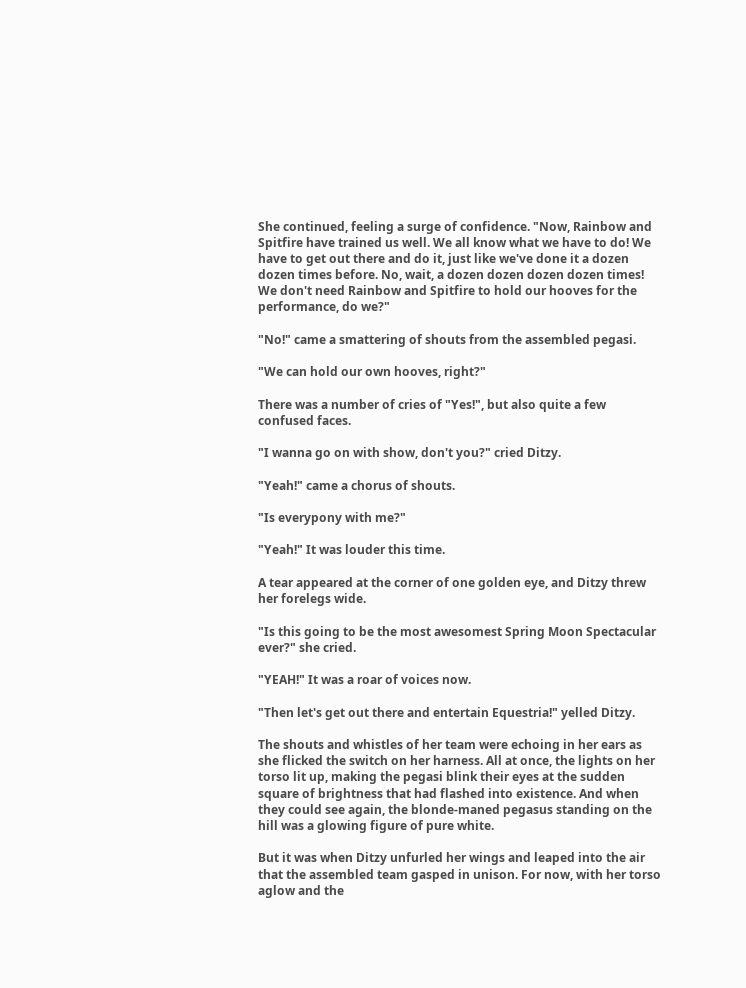She continued, feeling a surge of confidence. "Now, Rainbow and Spitfire have trained us well. We all know what we have to do! We have to get out there and do it, just like we've done it a dozen dozen times before. No, wait, a dozen dozen dozen dozen times! We don't need Rainbow and Spitfire to hold our hooves for the performance, do we?"

"No!" came a smattering of shouts from the assembled pegasi.

"We can hold our own hooves, right?"

There was a number of cries of "Yes!", but also quite a few confused faces.

"I wanna go on with show, don't you?" cried Ditzy.

"Yeah!" came a chorus of shouts.

"Is everypony with me?"

"Yeah!" It was louder this time.

A tear appeared at the corner of one golden eye, and Ditzy threw her forelegs wide.

"Is this going to be the most awesomest Spring Moon Spectacular ever?" she cried.

"YEAH!" It was a roar of voices now.

"Then let's get out there and entertain Equestria!" yelled Ditzy.

The shouts and whistles of her team were echoing in her ears as she flicked the switch on her harness. All at once, the lights on her torso lit up, making the pegasi blink their eyes at the sudden square of brightness that had flashed into existence. And when they could see again, the blonde-maned pegasus standing on the hill was a glowing figure of pure white.

But it was when Ditzy unfurled her wings and leaped into the air that the assembled team gasped in unison. For now, with her torso aglow and the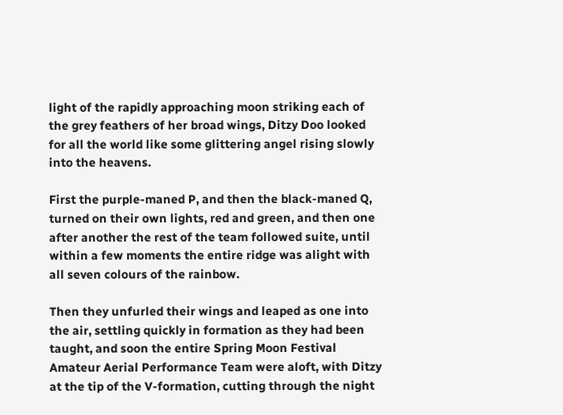light of the rapidly approaching moon striking each of the grey feathers of her broad wings, Ditzy Doo looked for all the world like some glittering angel rising slowly into the heavens.

First the purple-maned P, and then the black-maned Q, turned on their own lights, red and green, and then one after another the rest of the team followed suite, until within a few moments the entire ridge was alight with all seven colours of the rainbow.

Then they unfurled their wings and leaped as one into the air, settling quickly in formation as they had been taught, and soon the entire Spring Moon Festival Amateur Aerial Performance Team were aloft, with Ditzy at the tip of the V-formation, cutting through the night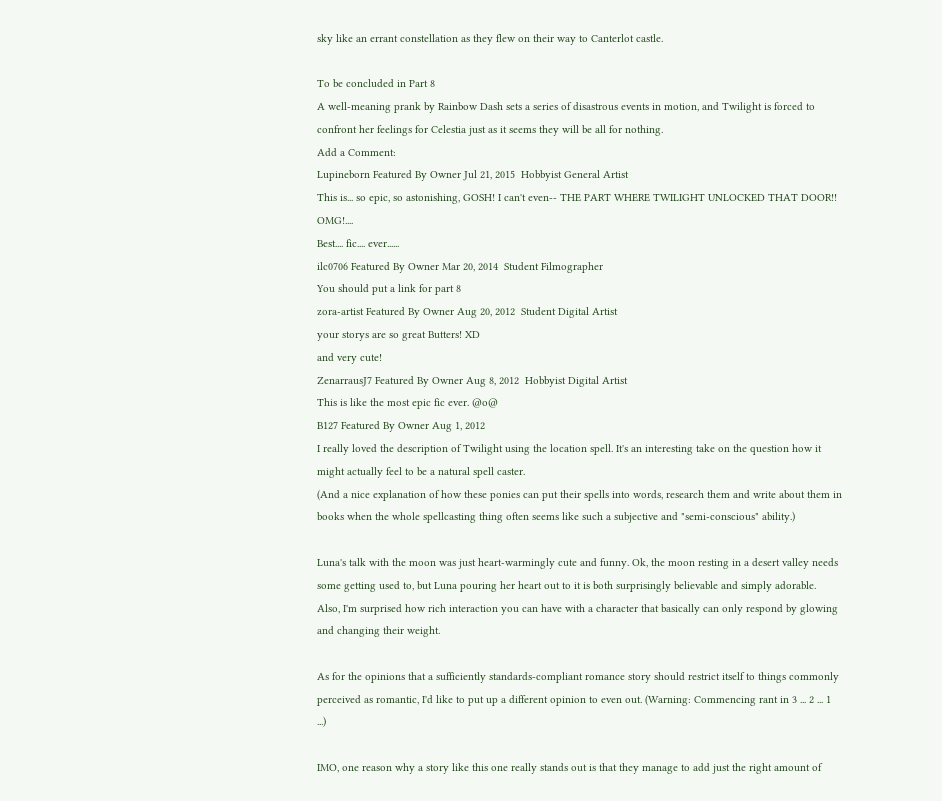sky like an errant constellation as they flew on their way to Canterlot castle.

To be concluded in Part 8
A well-meaning prank by Rainbow Dash sets a series of disastrous events in motion, and Twilight is forced to confront her feelings for Celestia just as it seems they will be all for nothing.
Add a Comment:
Lupineborn Featured By Owner Jul 21, 2015  Hobbyist General Artist
This is... so epic, so astonishing, GOSH! I can't even-- THE PART WHERE TWILIGHT UNLOCKED THAT DOOR!! OMG!....
Best.... fic.... ever......
ilc0706 Featured By Owner Mar 20, 2014  Student Filmographer
You should put a link for part 8
zora-artist Featured By Owner Aug 20, 2012  Student Digital Artist
your storys are so great Butters! XD
and very cute!
ZenarrausJ7 Featured By Owner Aug 8, 2012  Hobbyist Digital Artist
This is like the most epic fic ever. @o@
B127 Featured By Owner Aug 1, 2012
I really loved the description of Twilight using the location spell. It's an interesting take on the question how it might actually feel to be a natural spell caster.
(And a nice explanation of how these ponies can put their spells into words, research them and write about them in books when the whole spellcasting thing often seems like such a subjective and "semi-conscious" ability.)

Luna's talk with the moon was just heart-warmingly cute and funny. Ok, the moon resting in a desert valley needs some getting used to, but Luna pouring her heart out to it is both surprisingly believable and simply adorable.
Also, I'm surprised how rich interaction you can have with a character that basically can only respond by glowing and changing their weight.

As for the opinions that a sufficiently standards-compliant romance story should restrict itself to things commonly perceived as romantic, I'd like to put up a different opinion to even out. (Warning: Commencing rant in 3 ... 2 ... 1 ...)

IMO, one reason why a story like this one really stands out is that they manage to add just the right amount of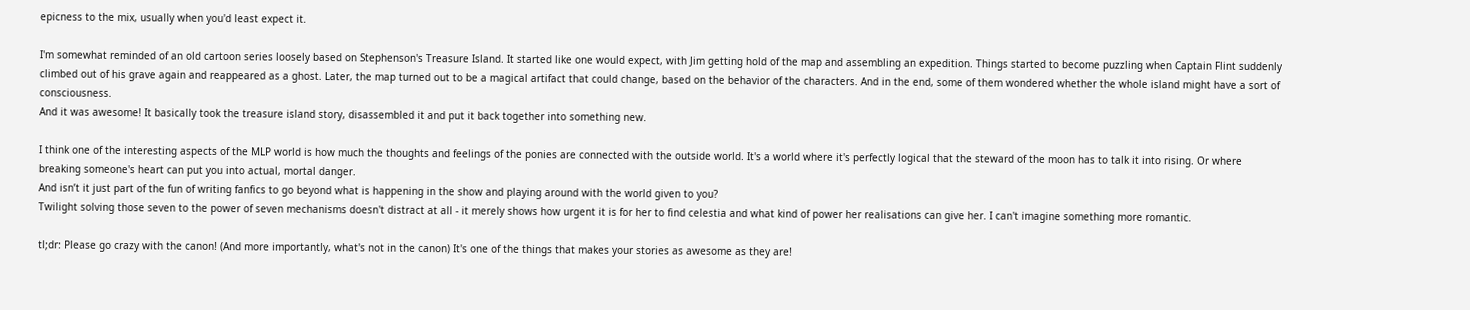epicness to the mix, usually when you'd least expect it.

I'm somewhat reminded of an old cartoon series loosely based on Stephenson's Treasure Island. It started like one would expect, with Jim getting hold of the map and assembling an expedition. Things started to become puzzling when Captain Flint suddenly climbed out of his grave again and reappeared as a ghost. Later, the map turned out to be a magical artifact that could change, based on the behavior of the characters. And in the end, some of them wondered whether the whole island might have a sort of consciousness.
And it was awesome! It basically took the treasure island story, disassembled it and put it back together into something new.

I think one of the interesting aspects of the MLP world is how much the thoughts and feelings of the ponies are connected with the outside world. It's a world where it's perfectly logical that the steward of the moon has to talk it into rising. Or where breaking someone's heart can put you into actual, mortal danger.
And isn’t it just part of the fun of writing fanfics to go beyond what is happening in the show and playing around with the world given to you?
Twilight solving those seven to the power of seven mechanisms doesn't distract at all - it merely shows how urgent it is for her to find celestia and what kind of power her realisations can give her. I can't imagine something more romantic.

tl;dr: Please go crazy with the canon! (And more importantly, what's not in the canon) It's one of the things that makes your stories as awesome as they are!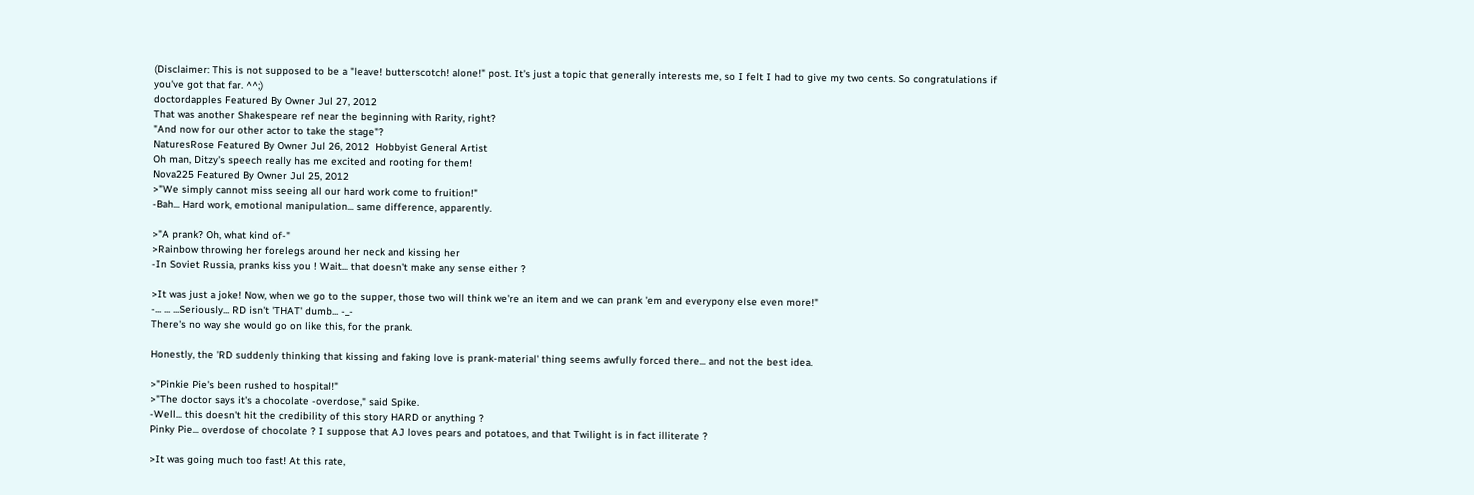(Disclaimer: This is not supposed to be a "leave! butterscotch! alone!" post. It's just a topic that generally interests me, so I felt I had to give my two cents. So congratulations if you've got that far. ^^;)
doctordapples Featured By Owner Jul 27, 2012
That was another Shakespeare ref near the beginning with Rarity, right?
"And now for our other actor to take the stage"?
NaturesRose Featured By Owner Jul 26, 2012  Hobbyist General Artist
Oh man, Ditzy's speech really has me excited and rooting for them!
Nova225 Featured By Owner Jul 25, 2012
>"We simply cannot miss seeing all our hard work come to fruition!"
-Bah... Hard work, emotional manipulation... same difference, apparently.

>"A prank? Oh, what kind of-"
>Rainbow throwing her forelegs around her neck and kissing her
-In Soviet Russia, pranks kiss you ! Wait... that doesn't make any sense either ?

>It was just a joke! Now, when we go to the supper, those two will think we're an item and we can prank 'em and everypony else even more!"
-... ... ...Seriously... RD isn't 'THAT' dumb... -_-
There's no way she would go on like this, for the prank.

Honestly, the 'RD suddenly thinking that kissing and faking love is prank-material' thing seems awfully forced there... and not the best idea.

>"Pinkie Pie's been rushed to hospital!"
>"The doctor says it's a chocolate -overdose," said Spike.
-Well... this doesn't hit the credibility of this story HARD or anything ?
Pinky Pie... overdose of chocolate ? I suppose that AJ loves pears and potatoes, and that Twilight is in fact illiterate ?

>It was going much too fast! At this rate,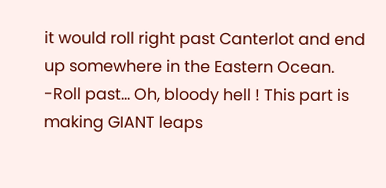it would roll right past Canterlot and end up somewhere in the Eastern Ocean.
-Roll past... Oh, bloody hell ! This part is making GIANT leaps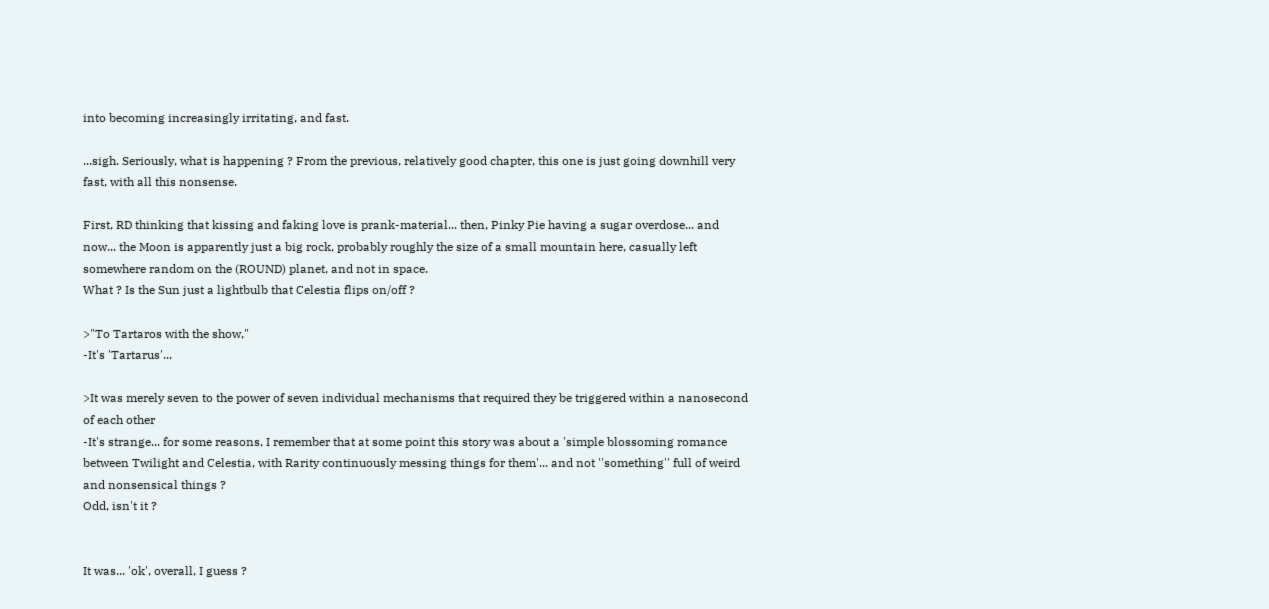into becoming increasingly irritating, and fast.

...sigh. Seriously, what is happening ? From the previous, relatively good chapter, this one is just going downhill very fast, with all this nonsense.

First, RD thinking that kissing and faking love is prank-material... then, Pinky Pie having a sugar overdose... and now... the Moon is apparently just a big rock, probably roughly the size of a small mountain here, casually left somewhere random on the (ROUND) planet, and not in space.
What ? Is the Sun just a lightbulb that Celestia flips on/off ?

>"To Tartaros with the show,"
-It's 'Tartarus'...

>It was merely seven to the power of seven individual mechanisms that required they be triggered within a nanosecond of each other
-It's strange... for some reasons, I remember that at some point this story was about a 'simple blossoming romance between Twilight and Celestia, with Rarity continuously messing things for them'... and not ''something'' full of weird and nonsensical things ?
Odd, isn't it ?


It was... 'ok', overall, I guess ?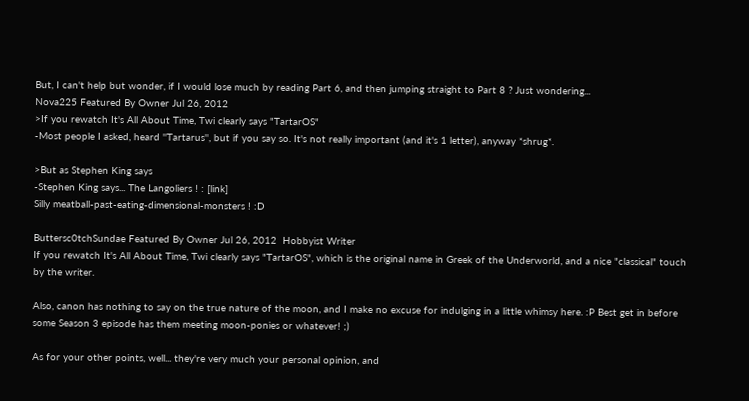But, I can't help but wonder, if I would lose much by reading Part 6, and then jumping straight to Part 8 ? Just wondering...
Nova225 Featured By Owner Jul 26, 2012
>If you rewatch It's All About Time, Twi clearly says "TartarOS"
-Most people I asked, heard ''Tartarus'', but if you say so. It's not really important (and it's 1 letter), anyway *shrug*.

>But as Stephen King says
-Stephen King says... The Langoliers ! : [link]
Silly meatball-past-eating-dimensional-monsters ! :D

Buttersc0tchSundae Featured By Owner Jul 26, 2012  Hobbyist Writer
If you rewatch It's All About Time, Twi clearly says "TartarOS", which is the original name in Greek of the Underworld, and a nice "classical" touch by the writer.

Also, canon has nothing to say on the true nature of the moon, and I make no excuse for indulging in a little whimsy here. :P Best get in before some Season 3 episode has them meeting moon-ponies or whatever! ;)

As for your other points, well... they're very much your personal opinion, and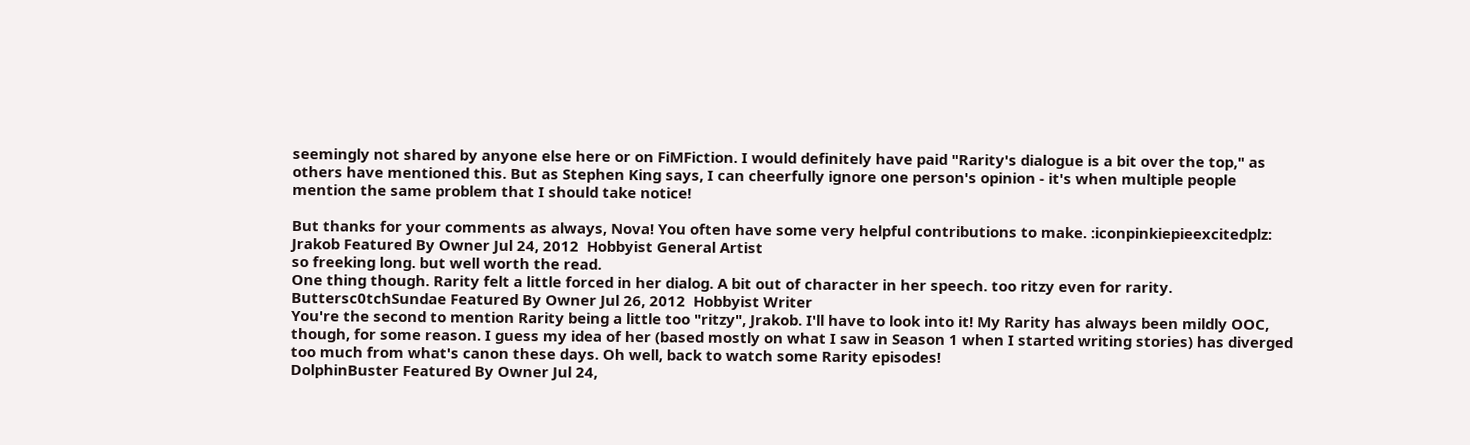seemingly not shared by anyone else here or on FiMFiction. I would definitely have paid "Rarity's dialogue is a bit over the top," as others have mentioned this. But as Stephen King says, I can cheerfully ignore one person's opinion - it's when multiple people mention the same problem that I should take notice!

But thanks for your comments as always, Nova! You often have some very helpful contributions to make. :iconpinkiepieexcitedplz:
Jrakob Featured By Owner Jul 24, 2012  Hobbyist General Artist
so freeking long. but well worth the read.
One thing though. Rarity felt a little forced in her dialog. A bit out of character in her speech. too ritzy even for rarity.
Buttersc0tchSundae Featured By Owner Jul 26, 2012  Hobbyist Writer
You're the second to mention Rarity being a little too "ritzy", Jrakob. I'll have to look into it! My Rarity has always been mildly OOC, though, for some reason. I guess my idea of her (based mostly on what I saw in Season 1 when I started writing stories) has diverged too much from what's canon these days. Oh well, back to watch some Rarity episodes!
DolphinBuster Featured By Owner Jul 24,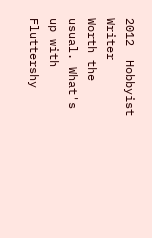2012  Hobbyist Writer
Worth the usual. What's up with Fluttershy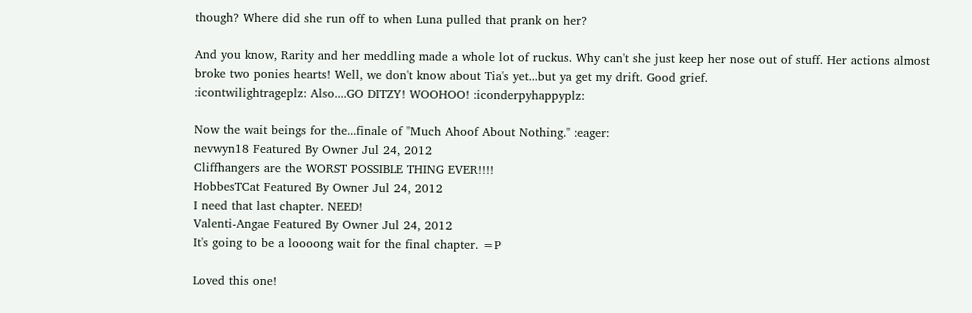though? Where did she run off to when Luna pulled that prank on her?

And you know, Rarity and her meddling made a whole lot of ruckus. Why can't she just keep her nose out of stuff. Her actions almost broke two ponies hearts! Well, we don't know about Tia's yet...but ya get my drift. Good grief.
:icontwilightrageplz: Also....GO DITZY! WOOHOO! :iconderpyhappyplz:

Now the wait beings for the...finale of "Much Ahoof About Nothing." :eager:
nevwyn18 Featured By Owner Jul 24, 2012
Cliffhangers are the WORST POSSIBLE THING EVER!!!!
HobbesTCat Featured By Owner Jul 24, 2012
I need that last chapter. NEED!
Valenti-Angae Featured By Owner Jul 24, 2012
It's going to be a loooong wait for the final chapter. =P

Loved this one!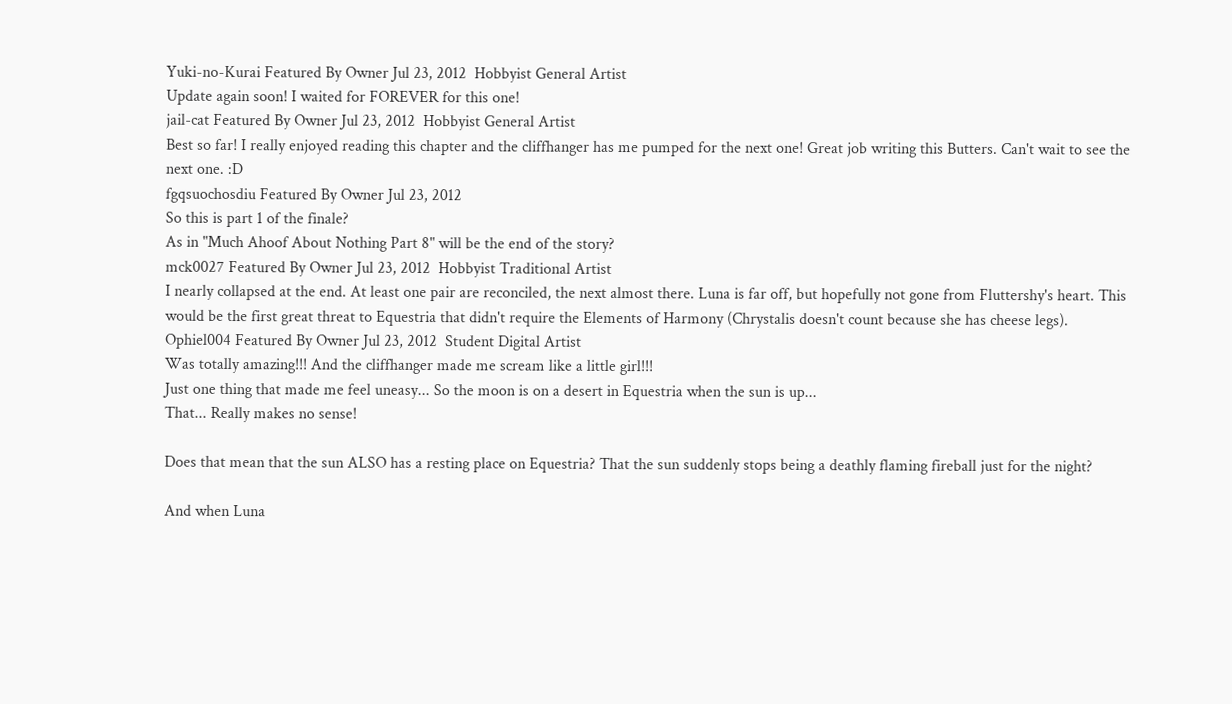Yuki-no-Kurai Featured By Owner Jul 23, 2012  Hobbyist General Artist
Update again soon! I waited for FOREVER for this one!
jail-cat Featured By Owner Jul 23, 2012  Hobbyist General Artist
Best so far! I really enjoyed reading this chapter and the cliffhanger has me pumped for the next one! Great job writing this Butters. Can't wait to see the next one. :D
fgqsuochosdiu Featured By Owner Jul 23, 2012
So this is part 1 of the finale?
As in "Much Ahoof About Nothing Part 8" will be the end of the story?
mck0027 Featured By Owner Jul 23, 2012  Hobbyist Traditional Artist
I nearly collapsed at the end. At least one pair are reconciled, the next almost there. Luna is far off, but hopefully not gone from Fluttershy's heart. This would be the first great threat to Equestria that didn't require the Elements of Harmony (Chrystalis doesn't count because she has cheese legs).
Ophiel004 Featured By Owner Jul 23, 2012  Student Digital Artist
Was totally amazing!!! And the cliffhanger made me scream like a little girl!!!
Just one thing that made me feel uneasy... So the moon is on a desert in Equestria when the sun is up...
That... Really makes no sense!

Does that mean that the sun ALSO has a resting place on Equestria? That the sun suddenly stops being a deathly flaming fireball just for the night?

And when Luna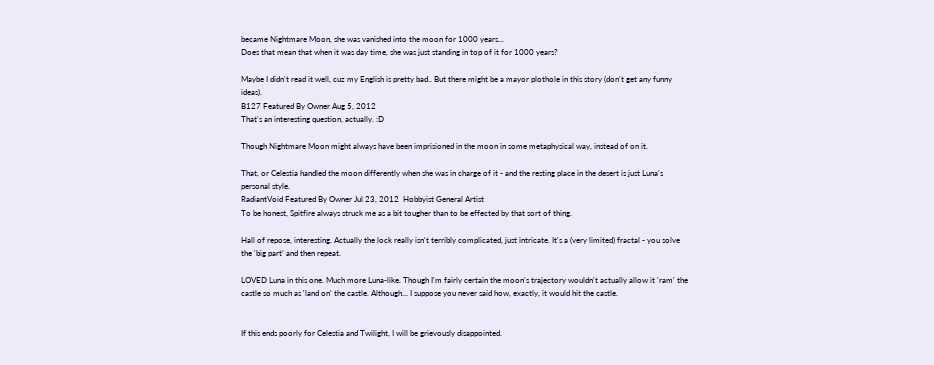became Nightmare Moon, she was vanished into the moon for 1000 years...
Does that mean that when it was day time, she was just standing in top of it for 1000 years?

Maybe I didn't read it well, cuz my English is pretty bad.. But there might be a mayor plothole in this story (don't get any funny ideas).
B127 Featured By Owner Aug 5, 2012
That's an interesting question, actually. :D

Though Nightmare Moon might always have been imprisioned in the moon in some metaphysical way, instead of on it.

That, or Celestia handled the moon differently when she was in charge of it - and the resting place in the desert is just Luna's personal style.
RadiantVoid Featured By Owner Jul 23, 2012  Hobbyist General Artist
To be honest, Spitfire always struck me as a bit tougher than to be effected by that sort of thing.

Hall of repose, interesting. Actually the lock really isn't terribly complicated, just intricate. It's a (very limited) fractal - you solve the 'big part' and then repeat.

LOVED Luna in this one. Much more Luna-like. Though I'm fairly certain the moon's trajectory wouldn't actually allow it 'ram' the castle so much as 'land on' the castle. Although... I suppose you never said how, exactly, it would hit the castle.


If this ends poorly for Celestia and Twilight, I will be grievously disappointed.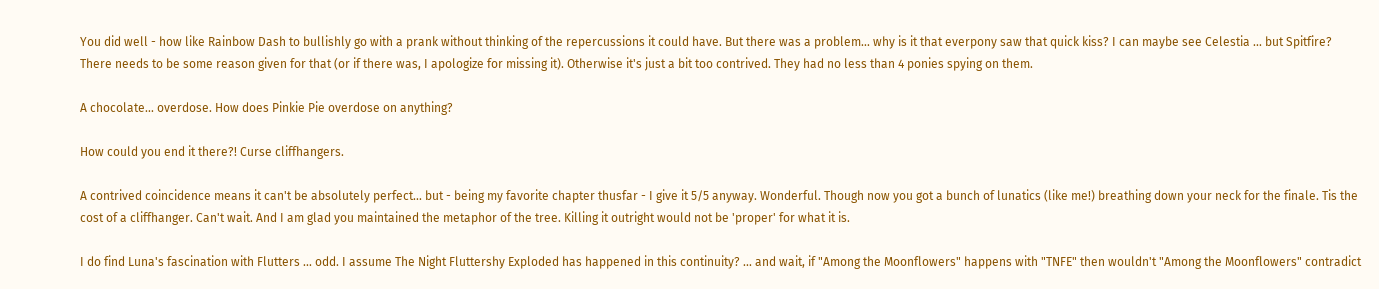You did well - how like Rainbow Dash to bullishly go with a prank without thinking of the repercussions it could have. But there was a problem... why is it that everpony saw that quick kiss? I can maybe see Celestia ... but Spitfire? There needs to be some reason given for that (or if there was, I apologize for missing it). Otherwise it's just a bit too contrived. They had no less than 4 ponies spying on them.

A chocolate... overdose. How does Pinkie Pie overdose on anything?

How could you end it there?! Curse cliffhangers.

A contrived coincidence means it can't be absolutely perfect... but - being my favorite chapter thusfar - I give it 5/5 anyway. Wonderful. Though now you got a bunch of lunatics (like me!) breathing down your neck for the finale. Tis the cost of a cliffhanger. Can't wait. And I am glad you maintained the metaphor of the tree. Killing it outright would not be 'proper' for what it is.

I do find Luna's fascination with Flutters ... odd. I assume The Night Fluttershy Exploded has happened in this continuity? ... and wait, if "Among the Moonflowers" happens with "TNFE" then wouldn't "Among the Moonflowers" contradict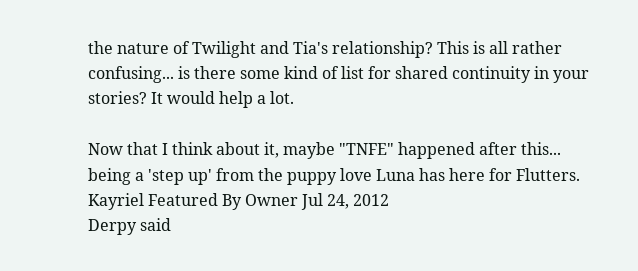the nature of Twilight and Tia's relationship? This is all rather confusing... is there some kind of list for shared continuity in your stories? It would help a lot.

Now that I think about it, maybe "TNFE" happened after this... being a 'step up' from the puppy love Luna has here for Flutters.
Kayriel Featured By Owner Jul 24, 2012
Derpy said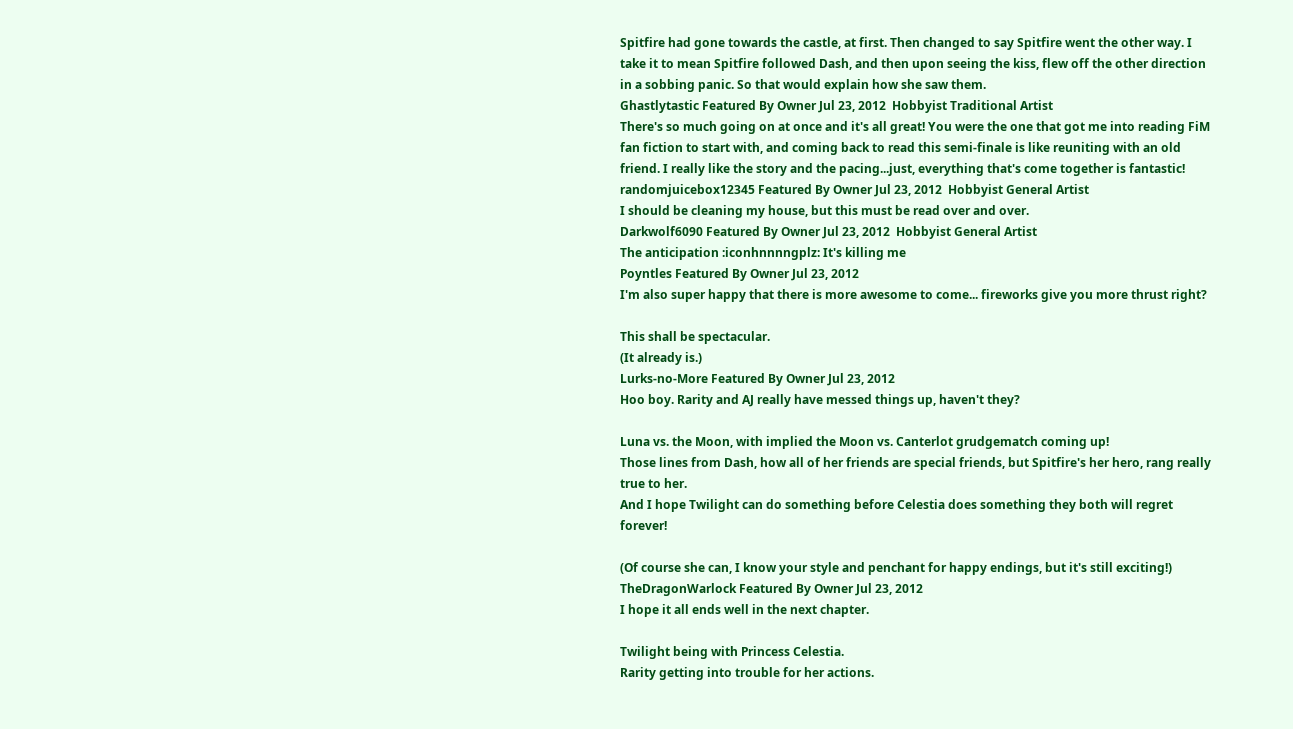Spitfire had gone towards the castle, at first. Then changed to say Spitfire went the other way. I take it to mean Spitfire followed Dash, and then upon seeing the kiss, flew off the other direction in a sobbing panic. So that would explain how she saw them.
Ghastlytastic Featured By Owner Jul 23, 2012  Hobbyist Traditional Artist
There's so much going on at once and it's all great! You were the one that got me into reading FiM fan fiction to start with, and coming back to read this semi-finale is like reuniting with an old friend. I really like the story and the pacing...just, everything that's come together is fantastic!
randomjuicebox12345 Featured By Owner Jul 23, 2012  Hobbyist General Artist
I should be cleaning my house, but this must be read over and over.
Darkwolf6090 Featured By Owner Jul 23, 2012  Hobbyist General Artist
The anticipation :iconhnnnngplz: It's killing me
Poyntles Featured By Owner Jul 23, 2012
I'm also super happy that there is more awesome to come... fireworks give you more thrust right?

This shall be spectacular.
(It already is.)
Lurks-no-More Featured By Owner Jul 23, 2012
Hoo boy. Rarity and AJ really have messed things up, haven't they?

Luna vs. the Moon, with implied the Moon vs. Canterlot grudgematch coming up!
Those lines from Dash, how all of her friends are special friends, but Spitfire's her hero, rang really true to her.
And I hope Twilight can do something before Celestia does something they both will regret forever!

(Of course she can, I know your style and penchant for happy endings, but it's still exciting!)
TheDragonWarlock Featured By Owner Jul 23, 2012
I hope it all ends well in the next chapter.

Twilight being with Princess Celestia.
Rarity getting into trouble for her actions.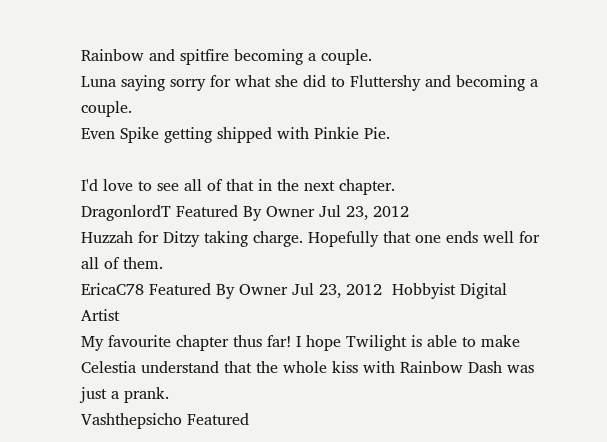Rainbow and spitfire becoming a couple.
Luna saying sorry for what she did to Fluttershy and becoming a couple.
Even Spike getting shipped with Pinkie Pie.

I'd love to see all of that in the next chapter.
DragonlordT Featured By Owner Jul 23, 2012
Huzzah for Ditzy taking charge. Hopefully that one ends well for all of them.
EricaC78 Featured By Owner Jul 23, 2012  Hobbyist Digital Artist
My favourite chapter thus far! I hope Twilight is able to make Celestia understand that the whole kiss with Rainbow Dash was just a prank.
Vashthepsicho Featured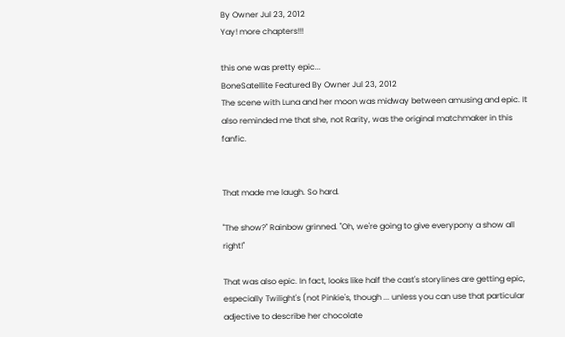By Owner Jul 23, 2012
Yay! more chapters!!!

this one was pretty epic...
BoneSatellite Featured By Owner Jul 23, 2012
The scene with Luna and her moon was midway between amusing and epic. It also reminded me that she, not Rarity, was the original matchmaker in this fanfic.


That made me laugh. So hard.

"The show?" Rainbow grinned. "Oh, we're going to give everypony a show all right!"

That was also epic. In fact, looks like half the cast's storylines are getting epic, especially Twilight's (not Pinkie's, though ... unless you can use that particular adjective to describe her chocolate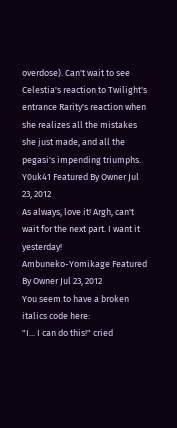overdose). Can't wait to see Celestia's reaction to Twilight's entrance Rarity's reaction when she realizes all the mistakes she just made, and all the pegasi's impending triumphs.
Y0uk41 Featured By Owner Jul 23, 2012
As always, love it! Argh, can't wait for the next part. I want it yesterday!
Ambuneko-Yomikage Featured By Owner Jul 23, 2012
You seem to have a broken italics code here:
"I... I can do this!" cried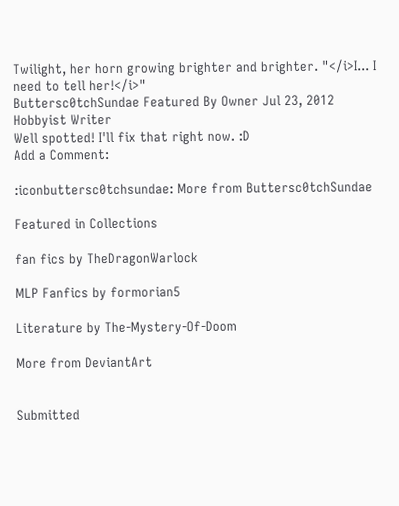Twilight, her horn growing brighter and brighter. "</i>I... I need to tell her!</i>"
Buttersc0tchSundae Featured By Owner Jul 23, 2012  Hobbyist Writer
Well spotted! I'll fix that right now. :D
Add a Comment:

:iconbuttersc0tchsundae: More from Buttersc0tchSundae

Featured in Collections

fan fics by TheDragonWarlock

MLP Fanfics by formorian5

Literature by The-Mystery-Of-Doom

More from DeviantArt


Submitted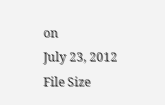on
July 23, 2012
File Size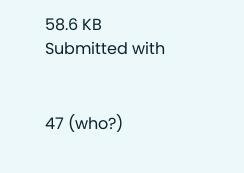58.6 KB
Submitted with


47 (who?)